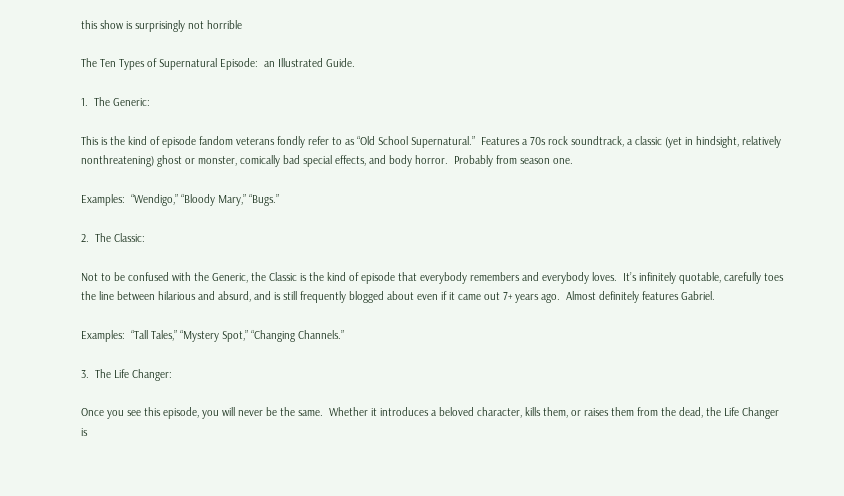this show is surprisingly not horrible

The Ten Types of Supernatural Episode:  an Illustrated Guide.

1.  The Generic:

This is the kind of episode fandom veterans fondly refer to as “Old School Supernatural.”  Features a 70s rock soundtrack, a classic (yet in hindsight, relatively nonthreatening) ghost or monster, comically bad special effects, and body horror.  Probably from season one.

Examples:  “Wendigo,” “Bloody Mary,” “Bugs.”

2.  The Classic:

Not to be confused with the Generic, the Classic is the kind of episode that everybody remembers and everybody loves.  It’s infinitely quotable, carefully toes the line between hilarious and absurd, and is still frequently blogged about even if it came out 7+ years ago.  Almost definitely features Gabriel.

Examples:  “Tall Tales,” “Mystery Spot,” “Changing Channels.”

3.  The Life Changer:

Once you see this episode, you will never be the same.  Whether it introduces a beloved character, kills them, or raises them from the dead, the Life Changer is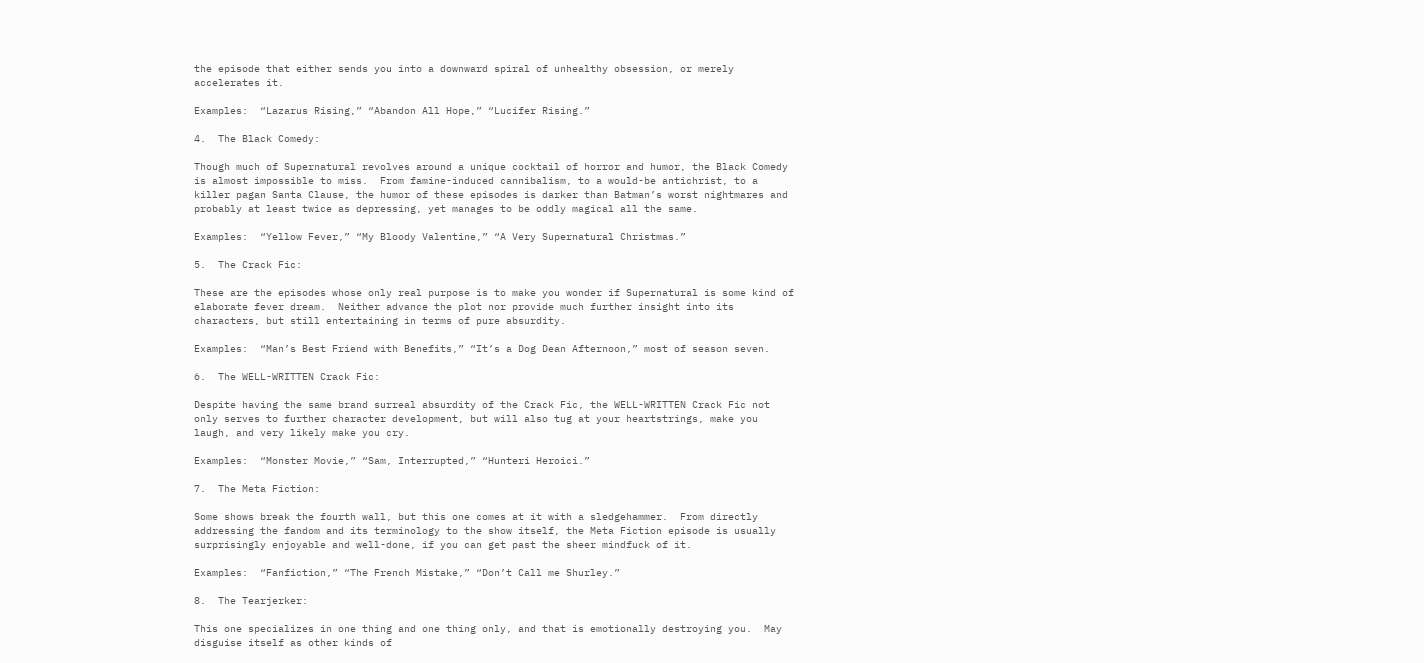the episode that either sends you into a downward spiral of unhealthy obsession, or merely accelerates it.

Examples:  “Lazarus Rising,” “Abandon All Hope,” “Lucifer Rising.”

4.  The Black Comedy:

Though much of Supernatural revolves around a unique cocktail of horror and humor, the Black Comedy is almost impossible to miss.  From famine-induced cannibalism, to a would-be antichrist, to a killer pagan Santa Clause, the humor of these episodes is darker than Batman’s worst nightmares and probably at least twice as depressing, yet manages to be oddly magical all the same.

Examples:  “Yellow Fever,” “My Bloody Valentine,” “A Very Supernatural Christmas.”

5.  The Crack Fic:

These are the episodes whose only real purpose is to make you wonder if Supernatural is some kind of elaborate fever dream.  Neither advance the plot nor provide much further insight into its characters, but still entertaining in terms of pure absurdity.

Examples:  “Man’s Best Friend with Benefits,” “It’s a Dog Dean Afternoon,” most of season seven.

6.  The WELL-WRITTEN Crack Fic:

Despite having the same brand surreal absurdity of the Crack Fic, the WELL-WRITTEN Crack Fic not only serves to further character development, but will also tug at your heartstrings, make you laugh, and very likely make you cry.

Examples:  “Monster Movie,” “Sam, Interrupted,” “Hunteri Heroici.”

7.  The Meta Fiction:

Some shows break the fourth wall, but this one comes at it with a sledgehammer.  From directly addressing the fandom and its terminology to the show itself, the Meta Fiction episode is usually surprisingly enjoyable and well-done, if you can get past the sheer mindfuck of it.

Examples:  “Fanfiction,” “The French Mistake,” “Don’t Call me Shurley.”

8.  The Tearjerker:

This one specializes in one thing and one thing only, and that is emotionally destroying you.  May disguise itself as other kinds of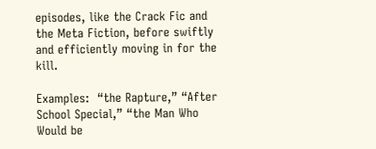episodes, like the Crack Fic and the Meta Fiction, before swiftly and efficiently moving in for the kill.

Examples:  “the Rapture,” “After School Special,” “the Man Who Would be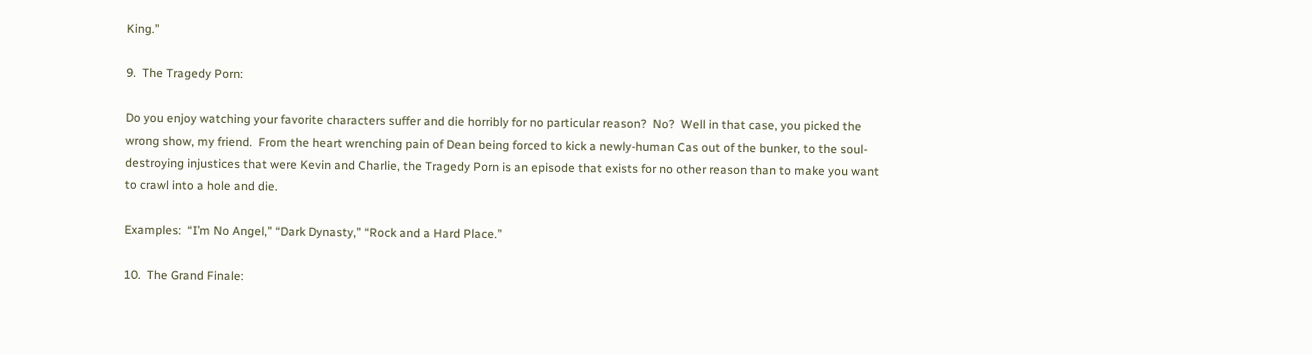King.”

9.  The Tragedy Porn:

Do you enjoy watching your favorite characters suffer and die horribly for no particular reason?  No?  Well in that case, you picked the wrong show, my friend.  From the heart wrenching pain of Dean being forced to kick a newly-human Cas out of the bunker, to the soul-destroying injustices that were Kevin and Charlie, the Tragedy Porn is an episode that exists for no other reason than to make you want to crawl into a hole and die.

Examples:  “I’m No Angel,” “Dark Dynasty,” “Rock and a Hard Place.”

10.  The Grand Finale: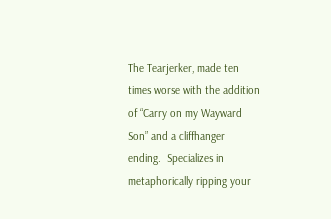The Tearjerker, made ten times worse with the addition of “Carry on my Wayward Son” and a cliffhanger ending.  Specializes in metaphorically ripping your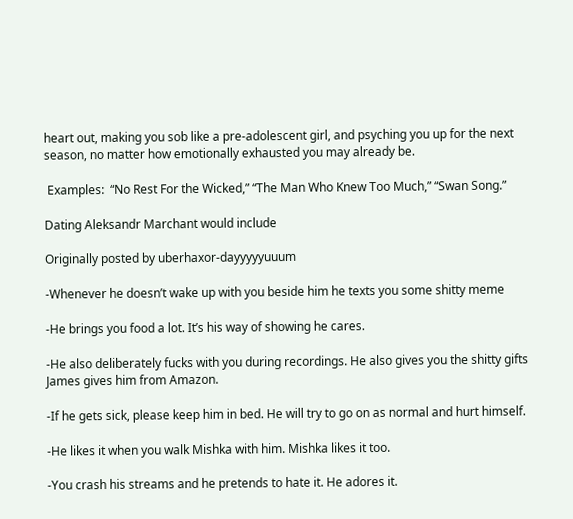heart out, making you sob like a pre-adolescent girl, and psyching you up for the next season, no matter how emotionally exhausted you may already be.

 Examples:  “No Rest For the Wicked,” “The Man Who Knew Too Much,” “Swan Song.”

Dating Aleksandr Marchant would include

Originally posted by uberhaxor-dayyyyyuuum

-Whenever he doesn’t wake up with you beside him he texts you some shitty meme

-He brings you food a lot. It’s his way of showing he cares.

-He also deliberately fucks with you during recordings. He also gives you the shitty gifts James gives him from Amazon.

-If he gets sick, please keep him in bed. He will try to go on as normal and hurt himself.

-He likes it when you walk Mishka with him. Mishka likes it too.

-You crash his streams and he pretends to hate it. He adores it.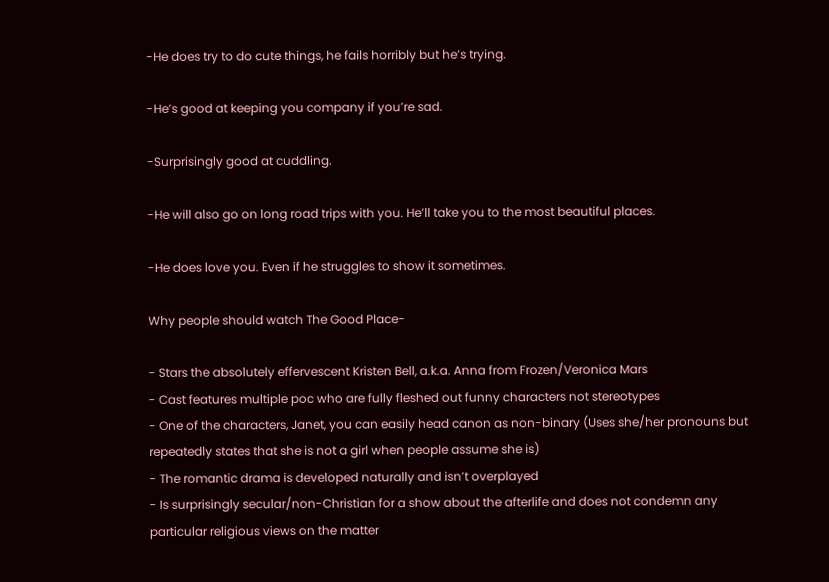-He does try to do cute things, he fails horribly but he’s trying.

-He’s good at keeping you company if you’re sad.

-Surprisingly good at cuddling.

-He will also go on long road trips with you. He’ll take you to the most beautiful places.

-He does love you. Even if he struggles to show it sometimes.

Why people should watch The Good Place-

- Stars the absolutely effervescent Kristen Bell, a.k.a. Anna from Frozen/Veronica Mars
- Cast features multiple poc who are fully fleshed out funny characters not stereotypes
- One of the characters, Janet, you can easily head canon as non-binary (Uses she/her pronouns but repeatedly states that she is not a girl when people assume she is)
- The romantic drama is developed naturally and isn’t overplayed
- Is surprisingly secular/non-Christian for a show about the afterlife and does not condemn any particular religious views on the matter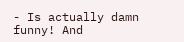- Is actually damn funny! And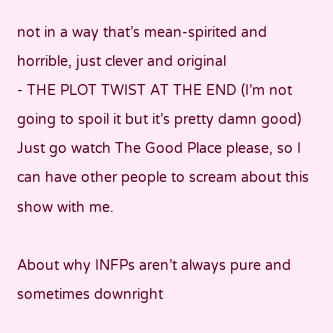not in a way that’s mean-spirited and horrible, just clever and original
- THE PLOT TWIST AT THE END (I’m not going to spoil it but it’s pretty damn good)
Just go watch The Good Place please, so I can have other people to scream about this show with me.

About why INFPs aren’t always pure and sometimes downright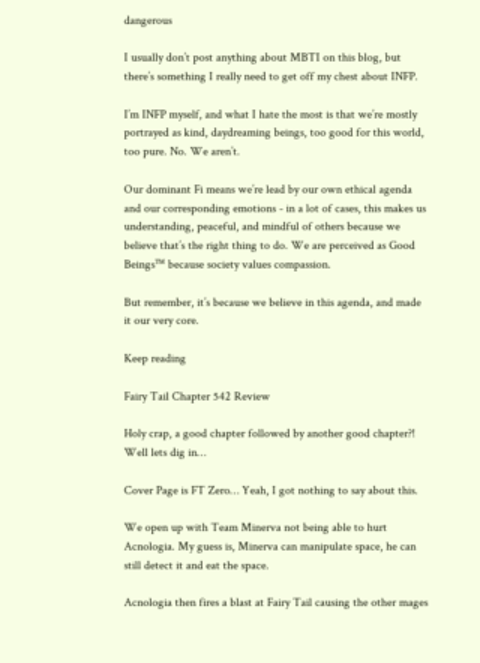dangerous

I usually don’t post anything about MBTI on this blog, but there’s something I really need to get off my chest about INFP.

I’m INFP myself, and what I hate the most is that we’re mostly portrayed as kind, daydreaming beings, too good for this world, too pure. No. We aren’t.

Our dominant Fi means we’re lead by our own ethical agenda and our corresponding emotions - in a lot of cases, this makes us understanding, peaceful, and mindful of others because we believe that’s the right thing to do. We are perceived as Good Beings™ because society values compassion.

But remember, it’s because we believe in this agenda, and made it our very core.

Keep reading

Fairy Tail Chapter 542 Review

Holy crap, a good chapter followed by another good chapter?! Well lets dig in…

Cover Page is FT Zero… Yeah, I got nothing to say about this.

We open up with Team Minerva not being able to hurt Acnologia. My guess is, Minerva can manipulate space, he can still detect it and eat the space.

Acnologia then fires a blast at Fairy Tail causing the other mages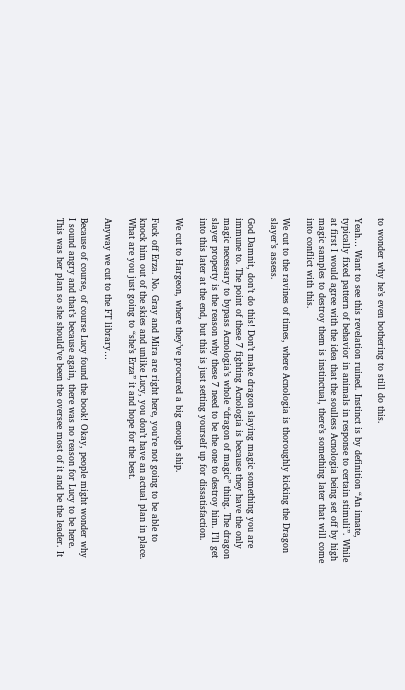to wonder why he’s even bothering to still do this.

Yeah… Want to see this revelation ruined. Instinct is by definition “An innate, typically fixed pattern of behavior in animals in response to certain stimuli”. While at first I would agree with the idea that the soulless Acnologia being set off by high magic samples to destroy them is instinctual, there’s something later that will come into conflict with this.

We cut to the ravines of times, where Acnologia is thoroughly kicking the Dragon slayer’s assess.

God Damnit, don’t do this! Don’t make dragon slaying magic something you are immune to. The point of these 7 fighting Acnologia is because they have the only magic necessary to bypass Acnologia’s whole “dragon of magic” thing. The dragon slayer property is the reason why these 7 need to be the one to destroy him. I’ll get into this later at the end, but this is just setting yourself up for dissatisfaction.

We cut to Hargeon, where they’ve procured a big enough ship.

Fuck off Erza. No. Gray and Mira are right here, you’re not going to be able to knock him out of the skies and unlike Lucy, you don’t have an actual plan in place. What are you just going to “she’s Erza” it and hope for the best.

Anyway we cut to the FT library…

Because of course, of course Lucy found the book! Okay, people might wonder why I sound angry and that’s because again, there was no reason for Lucy to be here. This was her plan so she should’ve been the oversee most of it and be the leader. It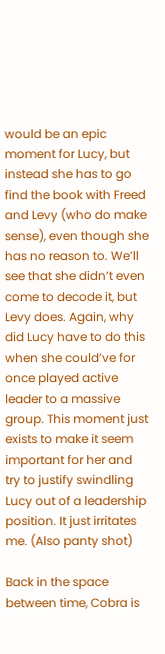would be an epic moment for Lucy, but instead she has to go find the book with Freed and Levy (who do make sense), even though she has no reason to. We’ll see that she didn’t even come to decode it, but Levy does. Again, why did Lucy have to do this when she could’ve for once played active leader to a massive group. This moment just exists to make it seem important for her and try to justify swindling Lucy out of a leadership position. It just irritates me. (Also panty shot)

Back in the space between time, Cobra is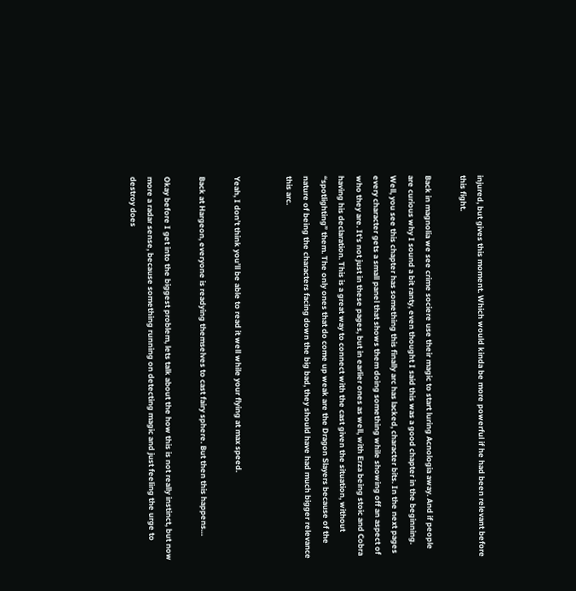injured, but gives this moment. Which would kinda be more powerful if he had been relevant before this fight.

Back in magnolia we see crime sociere use their magic to start luring Acnologia away. And if people are curious why I sound a bit ranty, even thought I said this was a good chapter in the beginning. Well, you see this chapter has something this finally arc has lacked, character bits. In the next pages every character gets a small panel that shows them doing something while showing off an aspect of who they are. It’s not just in these pages, but in earlier ones as well, with Erza being stoic and Cobra having his declaration. This is a great way to connect with the cast given the situation, without “spotlighting” them. The only ones that do come up weak are the Dragon Slayers because of the nature of being the characters facing down the big bad, they should have had much bigger relevance this arc.


Yeah, I don’t think you’ll be able to read it well while your flying at max speed.

Back at Hargeon, everyone is readying themselves to cast fairy sphere. But then this happens…

Okay before I get into the biggest problem, lets talk about the how this is not really instinct, but now more a radar sense, because something running on detecting magic and just feeling the urge to destroy does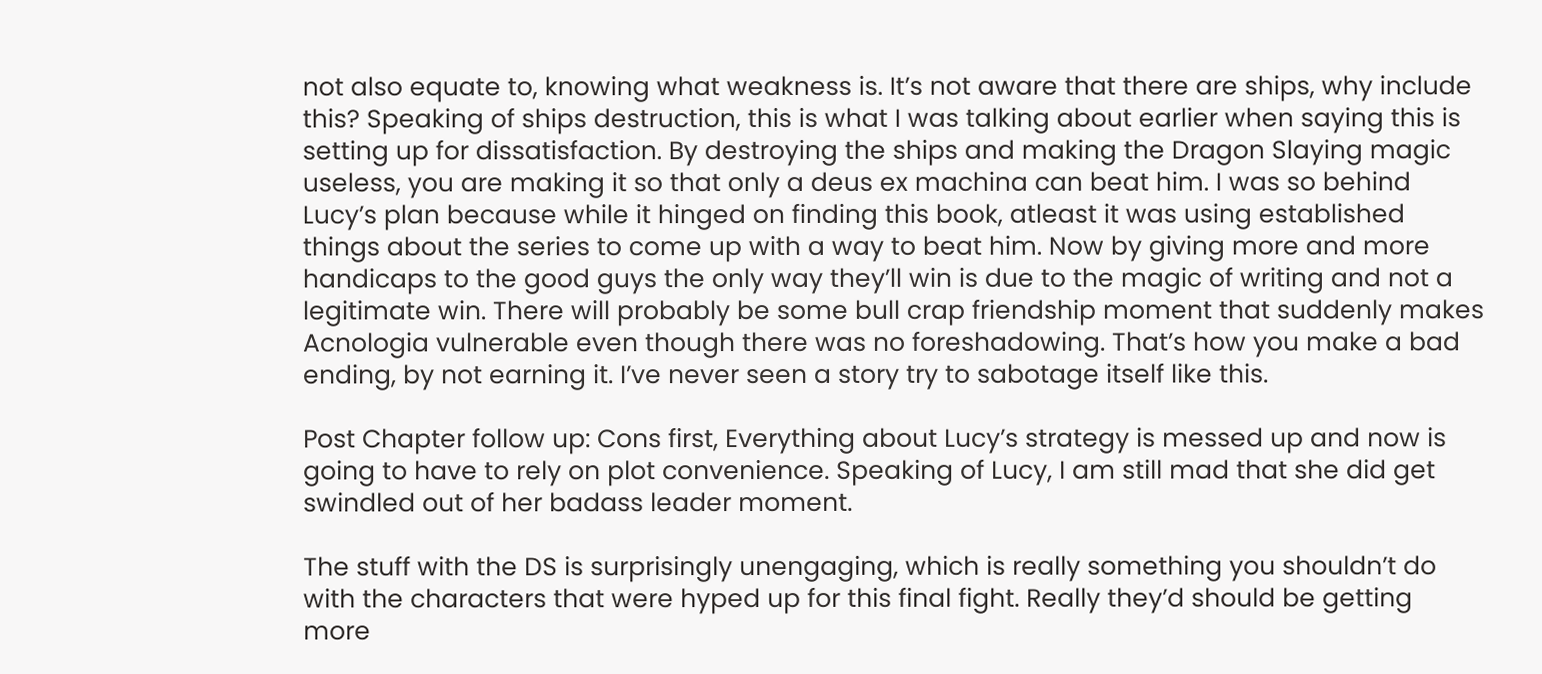not also equate to, knowing what weakness is. It’s not aware that there are ships, why include this? Speaking of ships destruction, this is what I was talking about earlier when saying this is setting up for dissatisfaction. By destroying the ships and making the Dragon Slaying magic useless, you are making it so that only a deus ex machina can beat him. I was so behind Lucy’s plan because while it hinged on finding this book, atleast it was using established things about the series to come up with a way to beat him. Now by giving more and more handicaps to the good guys the only way they’ll win is due to the magic of writing and not a legitimate win. There will probably be some bull crap friendship moment that suddenly makes Acnologia vulnerable even though there was no foreshadowing. That’s how you make a bad ending, by not earning it. I’ve never seen a story try to sabotage itself like this.

Post Chapter follow up: Cons first, Everything about Lucy’s strategy is messed up and now is going to have to rely on plot convenience. Speaking of Lucy, I am still mad that she did get swindled out of her badass leader moment.

The stuff with the DS is surprisingly unengaging, which is really something you shouldn’t do with the characters that were hyped up for this final fight. Really they’d should be getting more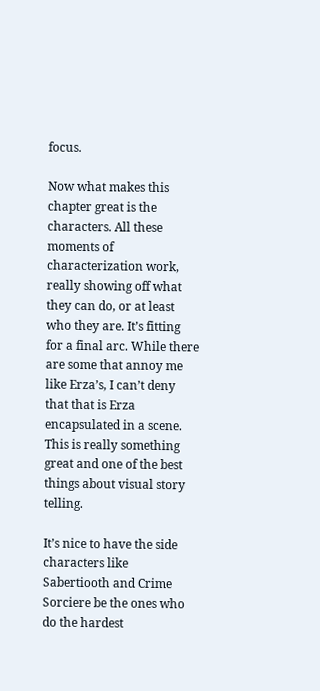focus.

Now what makes this chapter great is the characters. All these moments of characterization work, really showing off what they can do, or at least who they are. It’s fitting for a final arc. While there are some that annoy me like Erza’s, I can’t deny that that is Erza encapsulated in a scene. This is really something great and one of the best things about visual story telling.

It’s nice to have the side characters like Sabertiooth and Crime Sorciere be the ones who do the hardest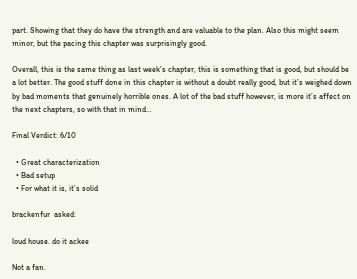part. Showing that they do have the strength and are valuable to the plan. Also this might seem minor, but the pacing this chapter was surprisingly good.

Overall, this is the same thing as last week’s chapter, this is something that is good, but should be a lot better. The good stuff done in this chapter is without a doubt really good, but it’s weighed down by bad moments that genuinely horrible ones. A lot of the bad stuff however, is more it’s affect on the next chapters, so with that in mind…

Final Verdict: 6/10

  • Great characterization
  • Bad setup
  • For what it is, it’s solid

brackenfur  asked:

loud house. do it ackee

Not a fan.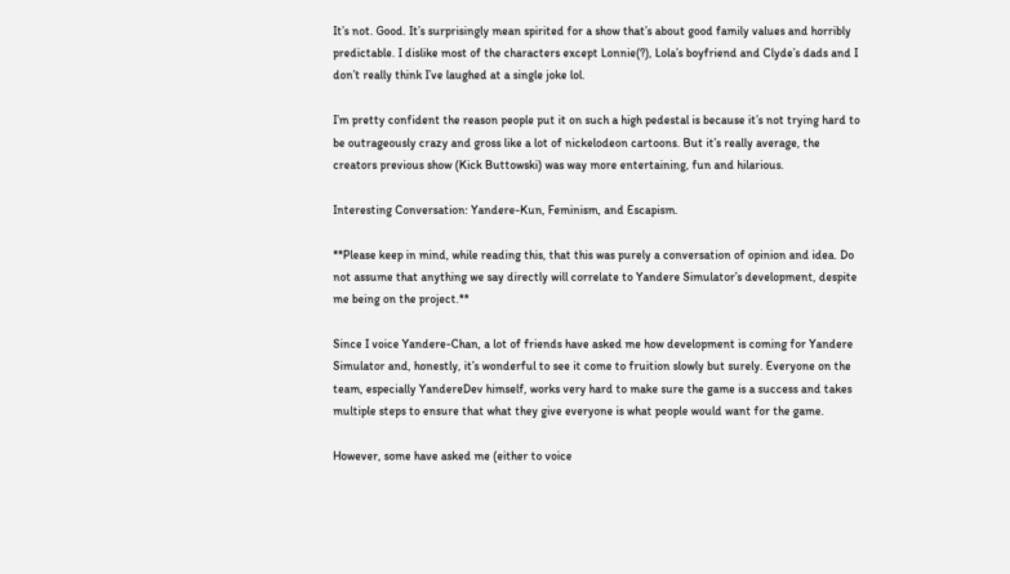It’s not. Good. It’s surprisingly mean spirited for a show that’s about good family values and horribly predictable. I dislike most of the characters except Lonnie(?), Lola’s boyfriend and Clyde’s dads and I don’t really think I’ve laughed at a single joke lol.

I’m pretty confident the reason people put it on such a high pedestal is because it’s not trying hard to be outrageously crazy and gross like a lot of nickelodeon cartoons. But it’s really average, the creators previous show (Kick Buttowski) was way more entertaining, fun and hilarious.

Interesting Conversation: Yandere-Kun, Feminism, and Escapism.

**Please keep in mind, while reading this, that this was purely a conversation of opinion and idea. Do not assume that anything we say directly will correlate to Yandere Simulator’s development, despite me being on the project.**

Since I voice Yandere-Chan, a lot of friends have asked me how development is coming for Yandere Simulator and, honestly, it’s wonderful to see it come to fruition slowly but surely. Everyone on the team, especially YandereDev himself, works very hard to make sure the game is a success and takes multiple steps to ensure that what they give everyone is what people would want for the game.

However, some have asked me (either to voice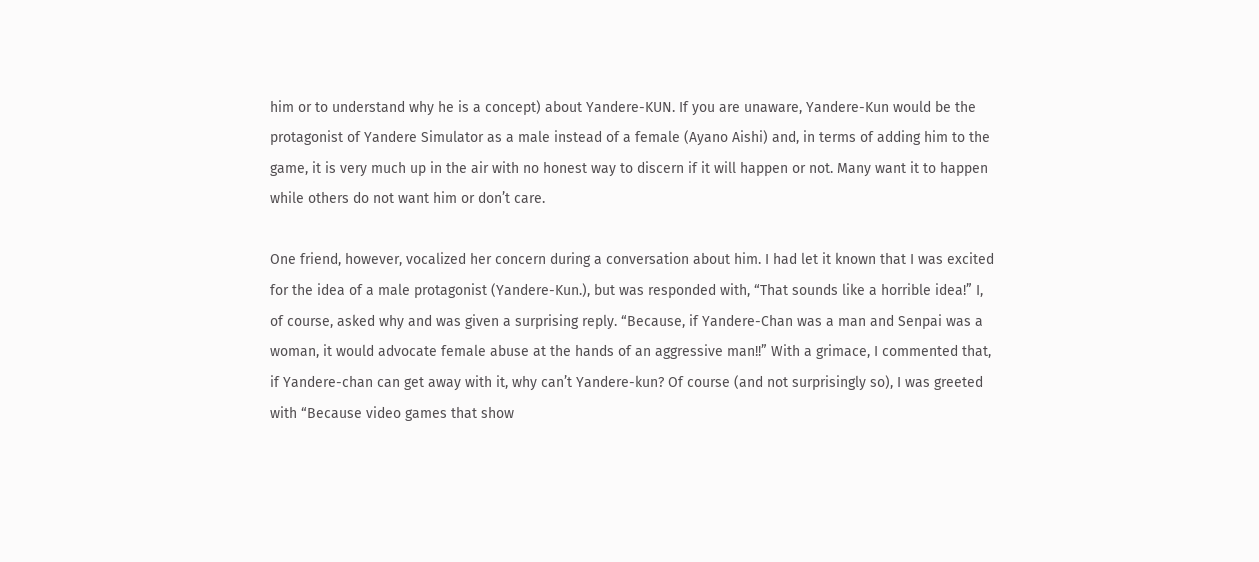him or to understand why he is a concept) about Yandere-KUN. If you are unaware, Yandere-Kun would be the protagonist of Yandere Simulator as a male instead of a female (Ayano Aishi) and, in terms of adding him to the game, it is very much up in the air with no honest way to discern if it will happen or not. Many want it to happen while others do not want him or don’t care.

One friend, however, vocalized her concern during a conversation about him. I had let it known that I was excited for the idea of a male protagonist (Yandere-Kun.), but was responded with, “That sounds like a horrible idea!” I, of course, asked why and was given a surprising reply. “Because, if Yandere-Chan was a man and Senpai was a woman, it would advocate female abuse at the hands of an aggressive man!!” With a grimace, I commented that, if Yandere-chan can get away with it, why can’t Yandere-kun? Of course (and not surprisingly so), I was greeted with “Because video games that show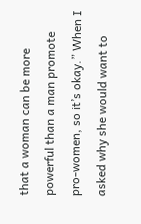that a woman can be more powerful than a man promote pro-women, so it’s okay.” When I asked why she would want to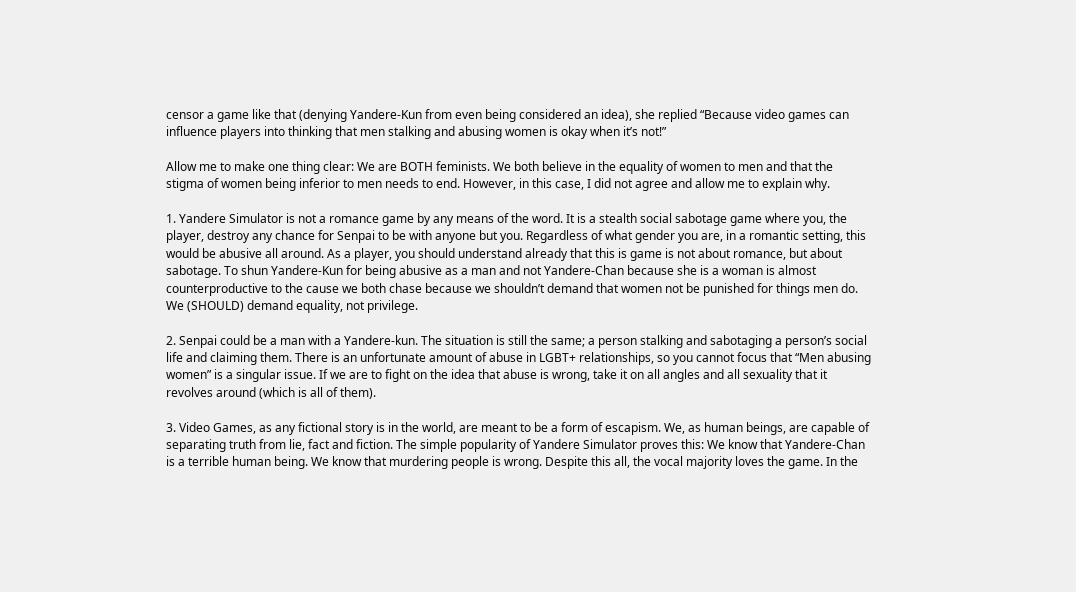censor a game like that (denying Yandere-Kun from even being considered an idea), she replied “Because video games can influence players into thinking that men stalking and abusing women is okay when it’s not!”

Allow me to make one thing clear: We are BOTH feminists. We both believe in the equality of women to men and that the stigma of women being inferior to men needs to end. However, in this case, I did not agree and allow me to explain why.

1. Yandere Simulator is not a romance game by any means of the word. It is a stealth social sabotage game where you, the player, destroy any chance for Senpai to be with anyone but you. Regardless of what gender you are, in a romantic setting, this would be abusive all around. As a player, you should understand already that this is game is not about romance, but about sabotage. To shun Yandere-Kun for being abusive as a man and not Yandere-Chan because she is a woman is almost counterproductive to the cause we both chase because we shouldn’t demand that women not be punished for things men do. We (SHOULD) demand equality, not privilege.

2. Senpai could be a man with a Yandere-kun. The situation is still the same; a person stalking and sabotaging a person’s social life and claiming them. There is an unfortunate amount of abuse in LGBT+ relationships, so you cannot focus that “Men abusing women” is a singular issue. If we are to fight on the idea that abuse is wrong, take it on all angles and all sexuality that it revolves around (which is all of them).

3. Video Games, as any fictional story is in the world, are meant to be a form of escapism. We, as human beings, are capable of separating truth from lie, fact and fiction. The simple popularity of Yandere Simulator proves this: We know that Yandere-Chan is a terrible human being. We know that murdering people is wrong. Despite this all, the vocal majority loves the game. In the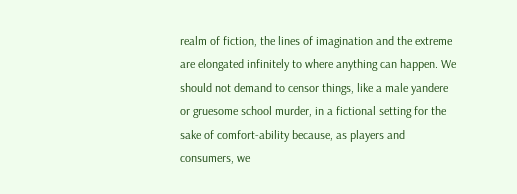realm of fiction, the lines of imagination and the extreme are elongated infinitely to where anything can happen. We should not demand to censor things, like a male yandere or gruesome school murder, in a fictional setting for the sake of comfort-ability because, as players and consumers, we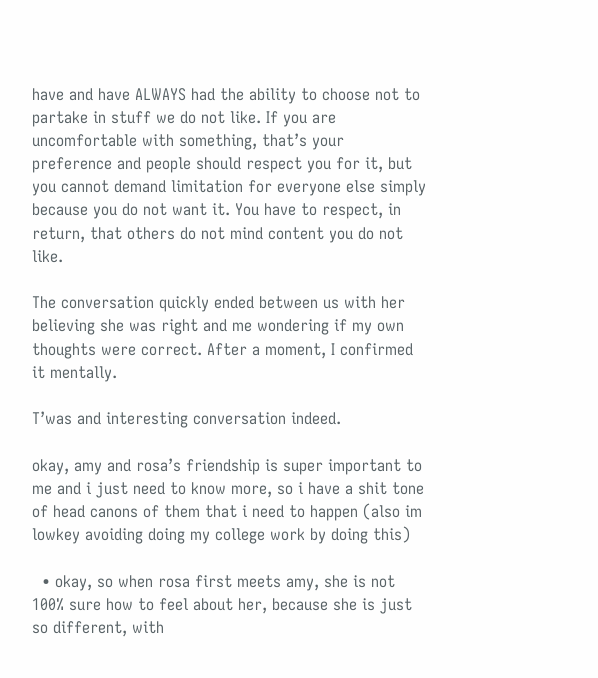have and have ALWAYS had the ability to choose not to partake in stuff we do not like. If you are uncomfortable with something, that’s your preference and people should respect you for it, but you cannot demand limitation for everyone else simply because you do not want it. You have to respect, in return, that others do not mind content you do not like.

The conversation quickly ended between us with her believing she was right and me wondering if my own thoughts were correct. After a moment, I confirmed it mentally.

T’was and interesting conversation indeed.

okay, amy and rosa’s friendship is super important to me and i just need to know more, so i have a shit tone of head canons of them that i need to happen (also im lowkey avoiding doing my college work by doing this)

  • okay, so when rosa first meets amy, she is not 100% sure how to feel about her, because she is just so different, with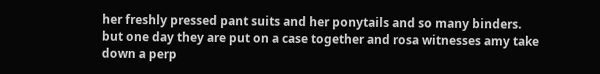her freshly pressed pant suits and her ponytails and so many binders. but one day they are put on a case together and rosa witnesses amy take down a perp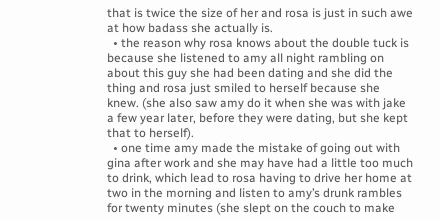that is twice the size of her and rosa is just in such awe at how badass she actually is.
  • the reason why rosa knows about the double tuck is because she listened to amy all night rambling on about this guy she had been dating and she did the thing and rosa just smiled to herself because she knew. (she also saw amy do it when she was with jake a few year later, before they were dating, but she kept that to herself).
  • one time amy made the mistake of going out with gina after work and she may have had a little too much to drink, which lead to rosa having to drive her home at two in the morning and listen to amy’s drunk rambles for twenty minutes (she slept on the couch to make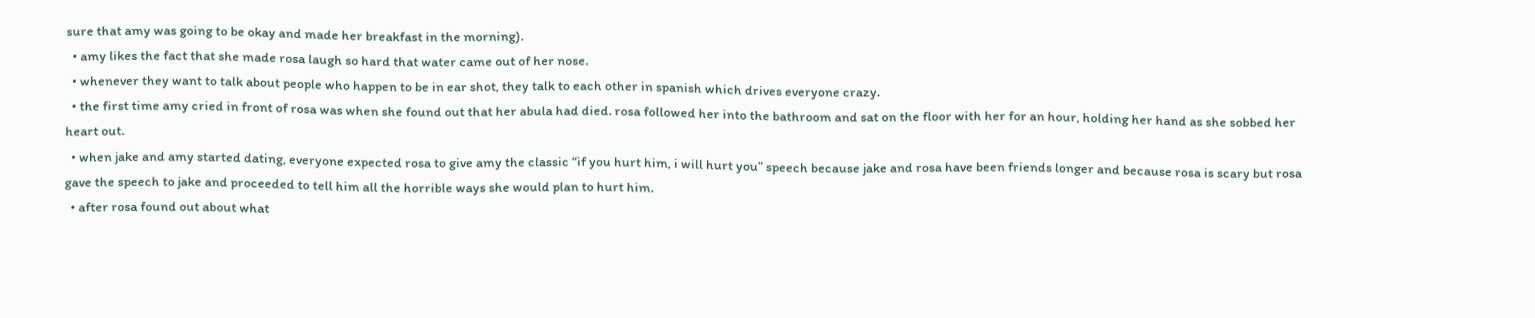sure that amy was going to be okay and made her breakfast in the morning).
  • amy likes the fact that she made rosa laugh so hard that water came out of her nose.
  • whenever they want to talk about people who happen to be in ear shot, they talk to each other in spanish which drives everyone crazy.
  • the first time amy cried in front of rosa was when she found out that her abula had died. rosa followed her into the bathroom and sat on the floor with her for an hour, holding her hand as she sobbed her heart out.
  • when jake and amy started dating, everyone expected rosa to give amy the classic “if you hurt him, i will hurt you” speech because jake and rosa have been friends longer and because rosa is scary but rosa gave the speech to jake and proceeded to tell him all the horrible ways she would plan to hurt him.
  • after rosa found out about what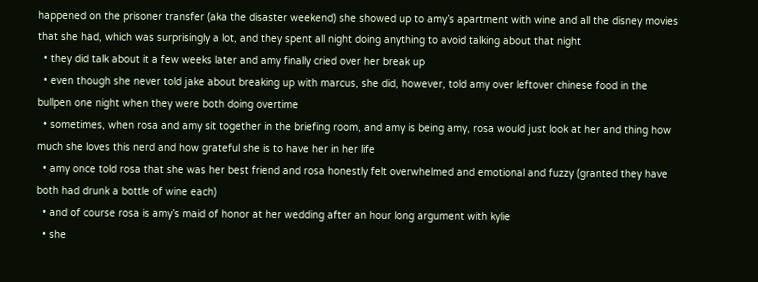happened on the prisoner transfer (aka the disaster weekend) she showed up to amy’s apartment with wine and all the disney movies that she had, which was surprisingly a lot, and they spent all night doing anything to avoid talking about that night
  • they did talk about it a few weeks later and amy finally cried over her break up
  • even though she never told jake about breaking up with marcus, she did, however, told amy over leftover chinese food in the bullpen one night when they were both doing overtime
  • sometimes, when rosa and amy sit together in the briefing room, and amy is being amy, rosa would just look at her and thing how much she loves this nerd and how grateful she is to have her in her life
  • amy once told rosa that she was her best friend and rosa honestly felt overwhelmed and emotional and fuzzy (granted they have both had drunk a bottle of wine each)
  • and of course rosa is amy’s maid of honor at her wedding after an hour long argument with kylie
  • she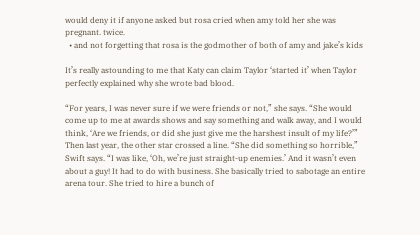would deny it if anyone asked but rosa cried when amy told her she was pregnant. twice.
  • and not forgetting that rosa is the godmother of both of amy and jake’s kids

It’s really astounding to me that Katy can claim Taylor ‘started it’ when Taylor perfectly explained why she wrote bad blood.

“For years, I was never sure if we were friends or not,” she says. “She would come up to me at awards shows and say something and walk away, and I would think, ‘Are we friends, or did she just give me the harshest insult of my life?’” Then last year, the other star crossed a line. “She did something so horrible,” Swift says. “I was like, ‘Oh, we’re just straight-up enemies.’ And it wasn’t even about a guy! It had to do with business. She basically tried to sabotage an entire arena tour. She tried to hire a bunch of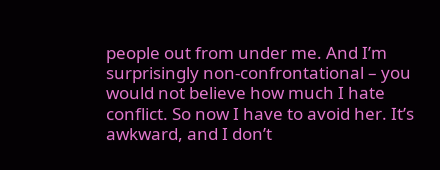people out from under me. And I’m surprisingly non-confrontational – you would not believe how much I hate conflict. So now I have to avoid her. It’s awkward, and I don’t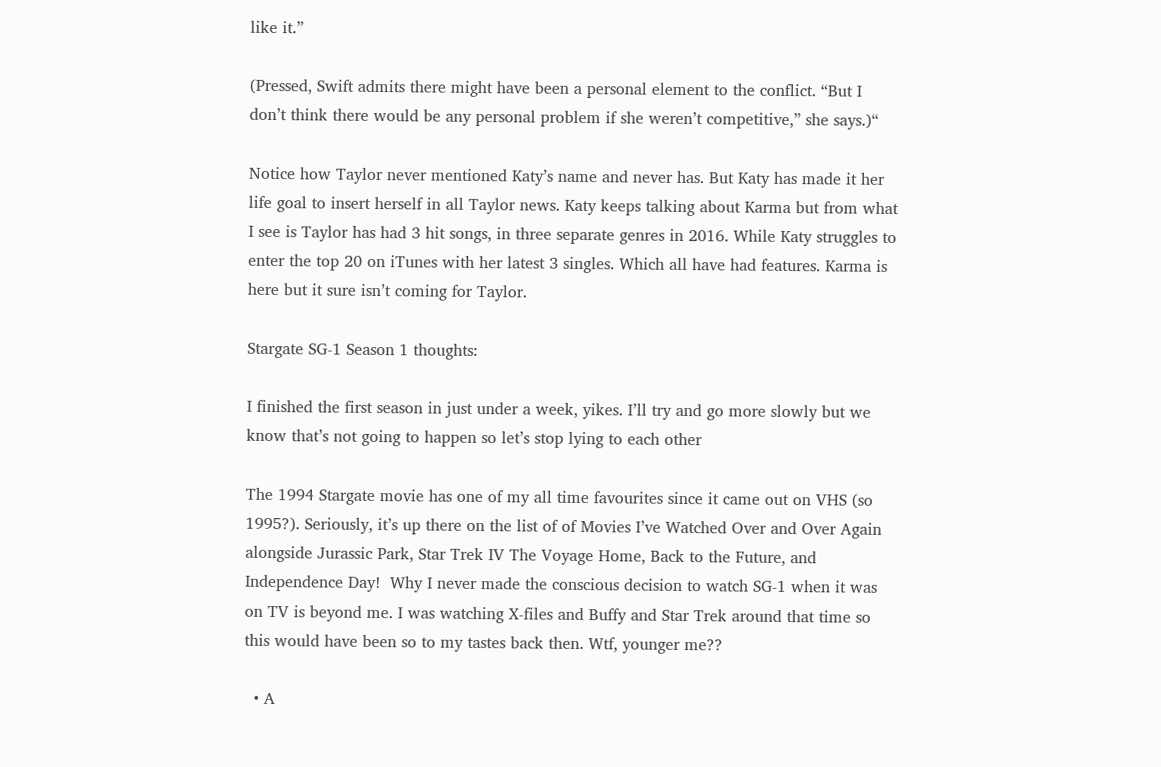like it.”

(Pressed, Swift admits there might have been a personal element to the conflict. “But I don’t think there would be any personal problem if she weren’t competitive,” she says.)“

Notice how Taylor never mentioned Katy’s name and never has. But Katy has made it her life goal to insert herself in all Taylor news. Katy keeps talking about Karma but from what I see is Taylor has had 3 hit songs, in three separate genres in 2016. While Katy struggles to enter the top 20 on iTunes with her latest 3 singles. Which all have had features. Karma is here but it sure isn’t coming for Taylor.

Stargate SG-1 Season 1 thoughts:

I finished the first season in just under a week, yikes. I’ll try and go more slowly but we know that’s not going to happen so let’s stop lying to each other

The 1994 Stargate movie has one of my all time favourites since it came out on VHS (so 1995?). Seriously, it’s up there on the list of of Movies I’ve Watched Over and Over Again alongside Jurassic Park, Star Trek IV The Voyage Home, Back to the Future, and Independence Day!  Why I never made the conscious decision to watch SG-1 when it was on TV is beyond me. I was watching X-files and Buffy and Star Trek around that time so this would have been so to my tastes back then. Wtf, younger me??

  • A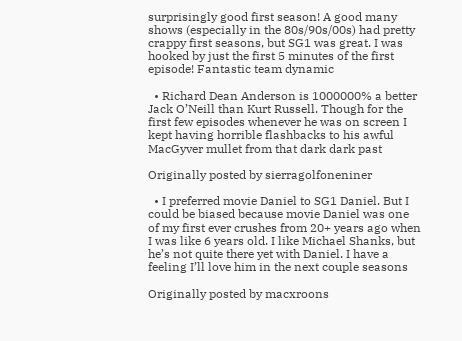surprisingly good first season! A good many shows (especially in the 80s/90s/00s) had pretty crappy first seasons, but SG1 was great. I was hooked by just the first 5 minutes of the first episode! Fantastic team dynamic

  • Richard Dean Anderson is 1000000% a better Jack O’Neill than Kurt Russell. Though for the first few episodes whenever he was on screen I kept having horrible flashbacks to his awful MacGyver mullet from that dark dark past

Originally posted by sierragolfoneniner

  • I preferred movie Daniel to SG1 Daniel. But I could be biased because movie Daniel was one of my first ever crushes from 20+ years ago when I was like 6 years old. I like Michael Shanks, but he’s not quite there yet with Daniel. I have a feeling I’ll love him in the next couple seasons

Originally posted by macxroons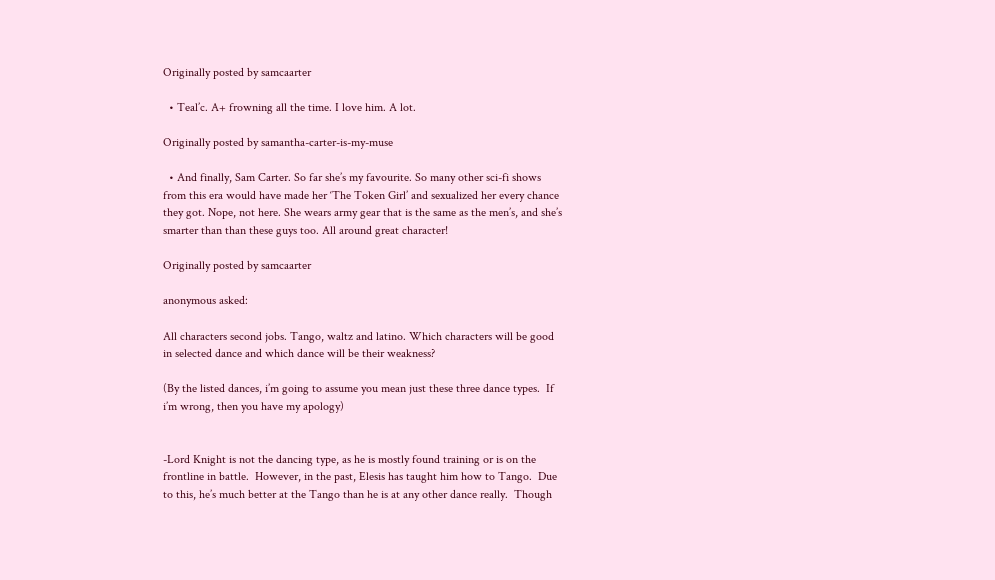Originally posted by samcaarter

  • Teal’c. A+ frowning all the time. I love him. A lot.

Originally posted by samantha-carter-is-my-muse

  • And finally, Sam Carter. So far she’s my favourite. So many other sci-fi shows from this era would have made her ‘The Token Girl’ and sexualized her every chance they got. Nope, not here. She wears army gear that is the same as the men’s, and she’s smarter than than these guys too. All around great character!

Originally posted by samcaarter

anonymous asked:

All characters second jobs. Tango, waltz and latino. Which characters will be good in selected dance and which dance will be their weakness?

(By the listed dances, i’m going to assume you mean just these three dance types.  If i’m wrong, then you have my apology)


-Lord Knight is not the dancing type, as he is mostly found training or is on the frontline in battle.  However, in the past, Elesis has taught him how to Tango.  Due to this, he’s much better at the Tango than he is at any other dance really.  Though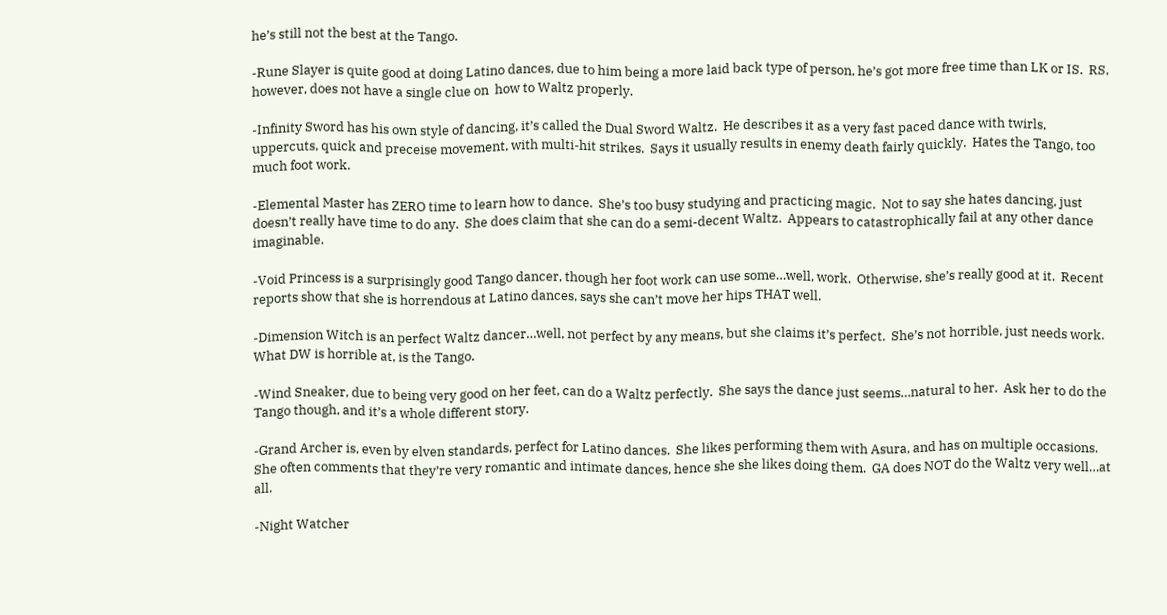he’s still not the best at the Tango.

-Rune Slayer is quite good at doing Latino dances, due to him being a more laid back type of person, he’s got more free time than LK or IS.  RS, however, does not have a single clue on  how to Waltz properly.

-Infinity Sword has his own style of dancing, it’s called the Dual Sword Waltz.  He describes it as a very fast paced dance with twirls, uppercuts, quick and preceise movement, with multi-hit strikes.  Says it usually results in enemy death fairly quickly.  Hates the Tango, too much foot work.

-Elemental Master has ZERO time to learn how to dance.  She’s too busy studying and practicing magic.  Not to say she hates dancing, just doesn’t really have time to do any.  She does claim that she can do a semi-decent Waltz.  Appears to catastrophically fail at any other dance imaginable.

-Void Princess is a surprisingly good Tango dancer, though her foot work can use some…well, work.  Otherwise, she’s really good at it.  Recent reports show that she is horrendous at Latino dances, says she can’t move her hips THAT well.

-Dimension Witch is an perfect Waltz dancer…well, not perfect by any means, but she claims it’s perfect.  She’s not horrible, just needs work.  What DW is horrible at, is the Tango.

-Wind Sneaker, due to being very good on her feet, can do a Waltz perfectly.  She says the dance just seems…natural to her.  Ask her to do the Tango though, and it’s a whole different story.

-Grand Archer is, even by elven standards, perfect for Latino dances.  She likes performing them with Asura, and has on multiple occasions.  She often comments that they’re very romantic and intimate dances, hence she she likes doing them.  GA does NOT do the Waltz very well…at all.

-Night Watcher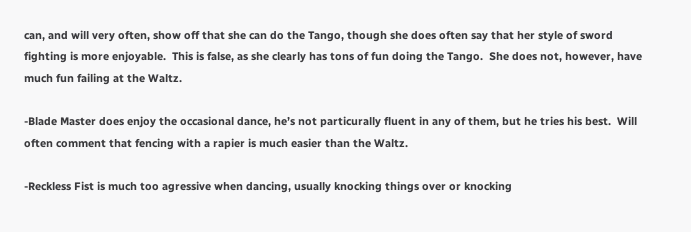can, and will very often, show off that she can do the Tango, though she does often say that her style of sword fighting is more enjoyable.  This is false, as she clearly has tons of fun doing the Tango.  She does not, however, have much fun failing at the Waltz.

-Blade Master does enjoy the occasional dance, he’s not particurally fluent in any of them, but he tries his best.  Will often comment that fencing with a rapier is much easier than the Waltz.

-Reckless Fist is much too agressive when dancing, usually knocking things over or knocking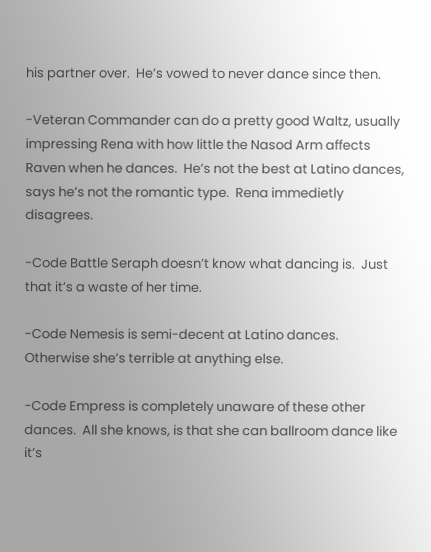his partner over.  He’s vowed to never dance since then.

-Veteran Commander can do a pretty good Waltz, usually impressing Rena with how little the Nasod Arm affects Raven when he dances.  He’s not the best at Latino dances, says he’s not the romantic type.  Rena immedietly disagrees.

-Code Battle Seraph doesn’t know what dancing is.  Just that it’s a waste of her time.

-Code Nemesis is semi-decent at Latino dances.  Otherwise she’s terrible at anything else.

-Code Empress is completely unaware of these other dances.  All she knows, is that she can ballroom dance like it’s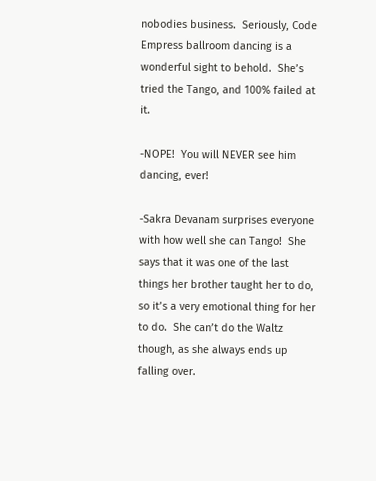nobodies business.  Seriously, Code Empress ballroom dancing is a wonderful sight to behold.  She’s tried the Tango, and 100% failed at it.

-NOPE!  You will NEVER see him dancing, ever!

-Sakra Devanam surprises everyone with how well she can Tango!  She says that it was one of the last things her brother taught her to do, so it’s a very emotional thing for her to do.  She can’t do the Waltz though, as she always ends up falling over.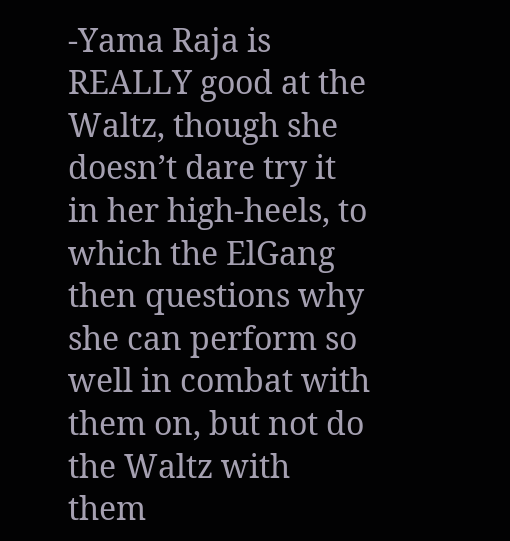-Yama Raja is REALLY good at the Waltz, though she doesn’t dare try it in her high-heels, to which the ElGang then questions why she can perform so well in combat with them on, but not do the Waltz with them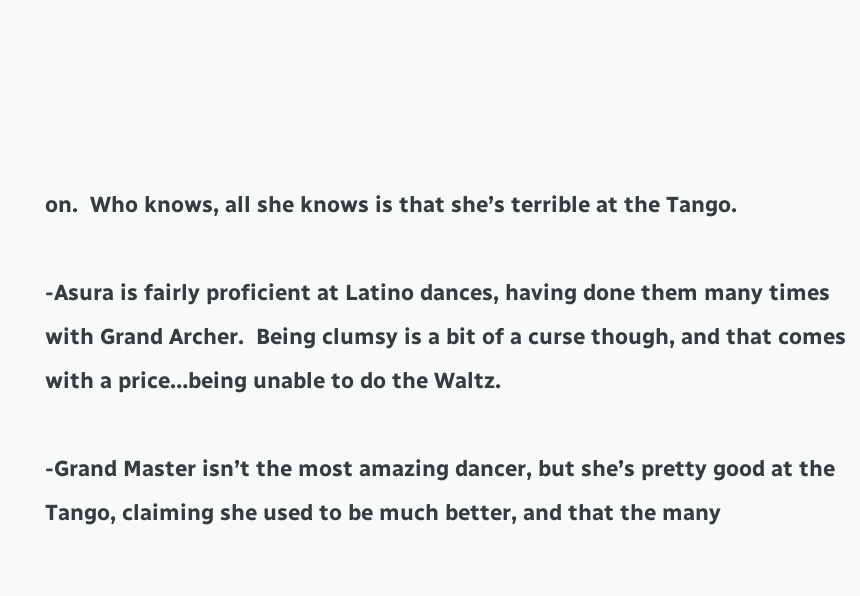on.  Who knows, all she knows is that she’s terrible at the Tango.

-Asura is fairly proficient at Latino dances, having done them many times with Grand Archer.  Being clumsy is a bit of a curse though, and that comes with a price…being unable to do the Waltz.

-Grand Master isn’t the most amazing dancer, but she’s pretty good at the Tango, claiming she used to be much better, and that the many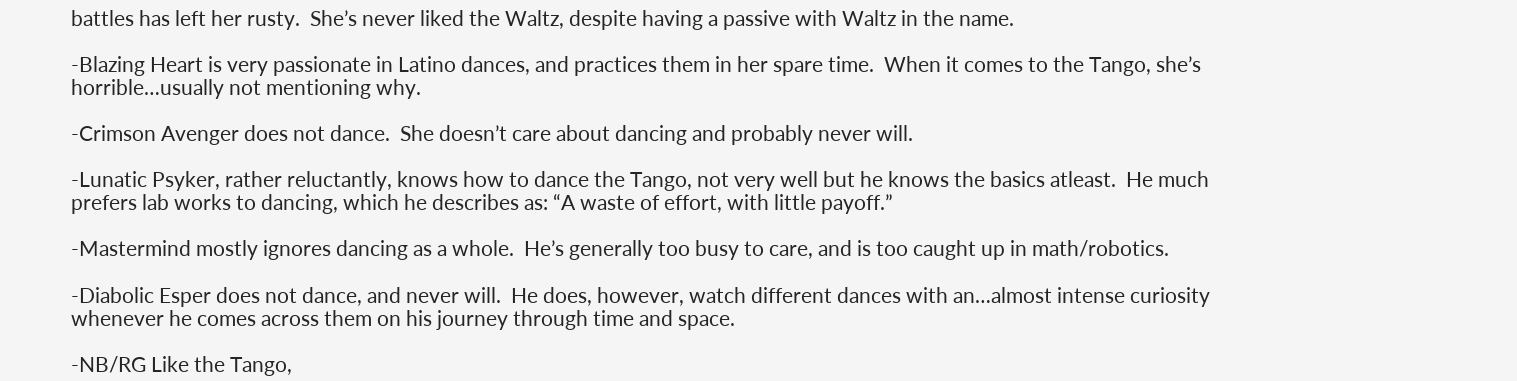battles has left her rusty.  She’s never liked the Waltz, despite having a passive with Waltz in the name.

-Blazing Heart is very passionate in Latino dances, and practices them in her spare time.  When it comes to the Tango, she’s horrible…usually not mentioning why.

-Crimson Avenger does not dance.  She doesn’t care about dancing and probably never will.

-Lunatic Psyker, rather reluctantly, knows how to dance the Tango, not very well but he knows the basics atleast.  He much prefers lab works to dancing, which he describes as: “A waste of effort, with little payoff.”

-Mastermind mostly ignores dancing as a whole.  He’s generally too busy to care, and is too caught up in math/robotics.

-Diabolic Esper does not dance, and never will.  He does, however, watch different dances with an…almost intense curiosity whenever he comes across them on his journey through time and space.

-NB/RG Like the Tango,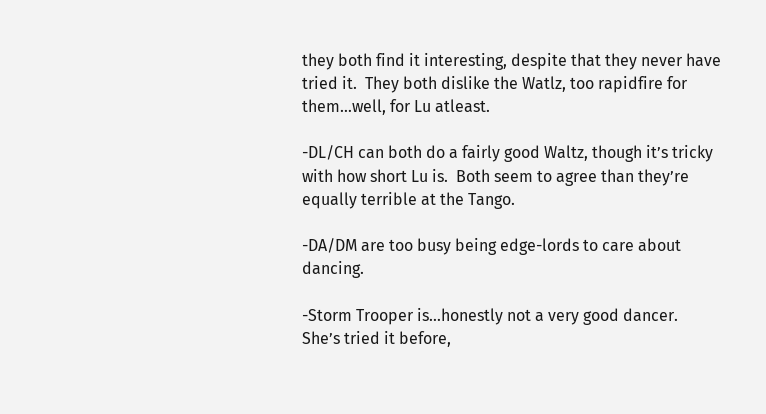they both find it interesting, despite that they never have tried it.  They both dislike the Watlz, too rapidfire for them…well, for Lu atleast.

-DL/CH can both do a fairly good Waltz, though it’s tricky with how short Lu is.  Both seem to agree than they’re equally terrible at the Tango.

-DA/DM are too busy being edge-lords to care about dancing.

-Storm Trooper is…honestly not a very good dancer.  She’s tried it before,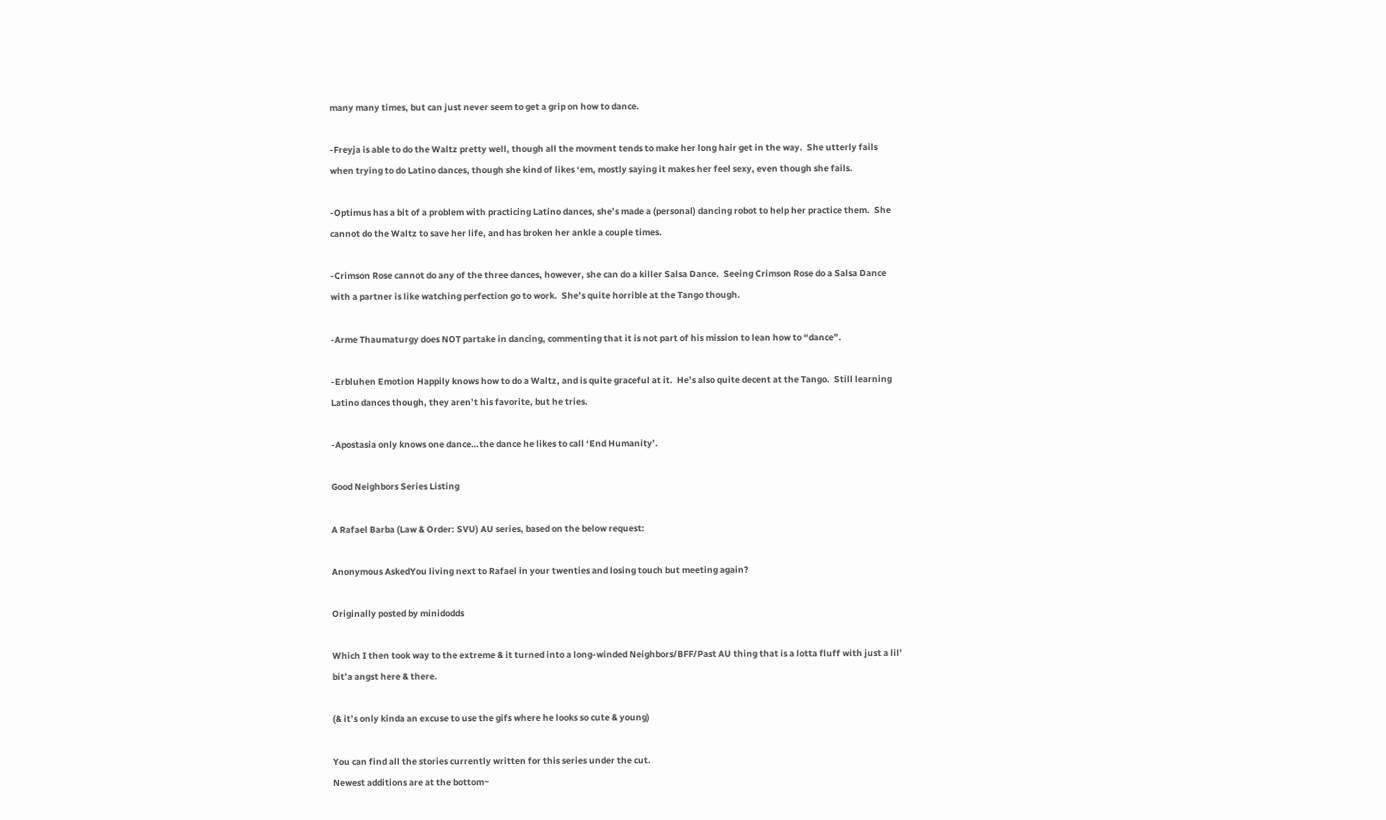many many times, but can just never seem to get a grip on how to dance.

-Freyja is able to do the Waltz pretty well, though all the movment tends to make her long hair get in the way.  She utterly fails when trying to do Latino dances, though she kind of likes ‘em, mostly saying it makes her feel sexy, even though she fails.

-Optimus has a bit of a problem with practicing Latino dances, she’s made a (personal) dancing robot to help her practice them.  She cannot do the Waltz to save her life, and has broken her ankle a couple times.

-Crimson Rose cannot do any of the three dances, however, she can do a killer Salsa Dance.  Seeing Crimson Rose do a Salsa Dance with a partner is like watching perfection go to work.  She’s quite horrible at the Tango though.

-Arme Thaumaturgy does NOT partake in dancing, commenting that it is not part of his mission to lean how to “dance”.

-Erbluhen Emotion Happily knows how to do a Waltz, and is quite graceful at it.  He’s also quite decent at the Tango.  Still learning Latino dances though, they aren’t his favorite, but he tries.

-Apostasia only knows one dance…the dance he likes to call ‘End Humanity’.

Good Neighbors Series Listing

A Rafael Barba (Law & Order: SVU) AU series, based on the below request:

Anonymous AskedYou living next to Rafael in your twenties and losing touch but meeting again?

Originally posted by minidodds

Which I then took way to the extreme & it turned into a long-winded Neighbors/BFF/Past AU thing that is a lotta fluff with just a lil’ bit’a angst here & there.

(& it’s only kinda an excuse to use the gifs where he looks so cute & young)

You can find all the stories currently written for this series under the cut.
Newest additions are at the bottom~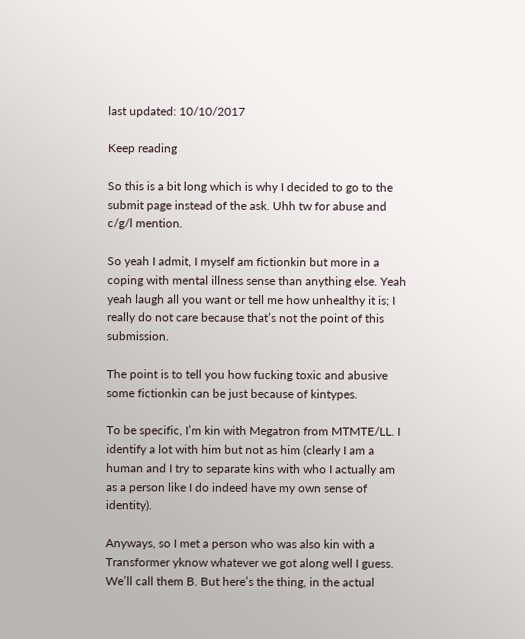last updated: 10/10/2017

Keep reading

So this is a bit long which is why I decided to go to the submit page instead of the ask. Uhh tw for abuse and c/g/l mention.

So yeah I admit, I myself am fictionkin but more in a coping with mental illness sense than anything else. Yeah yeah laugh all you want or tell me how unhealthy it is; I really do not care because that’s not the point of this submission.

The point is to tell you how fucking toxic and abusive some fictionkin can be just because of kintypes.

To be specific, I’m kin with Megatron from MTMTE/LL. I identify a lot with him but not as him (clearly I am a human and I try to separate kins with who I actually am as a person like I do indeed have my own sense of identity).

Anyways, so I met a person who was also kin with a Transformer yknow whatever we got along well I guess. We’ll call them B. But here’s the thing, in the actual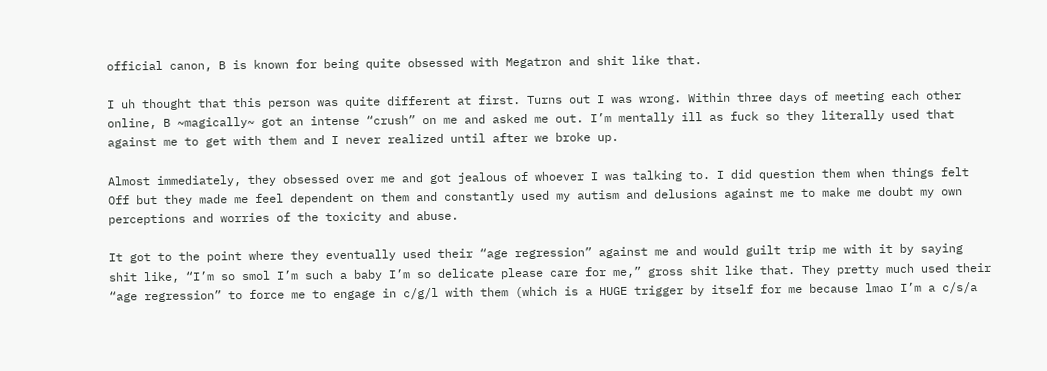official canon, B is known for being quite obsessed with Megatron and shit like that.

I uh thought that this person was quite different at first. Turns out I was wrong. Within three days of meeting each other online, B ~magically~ got an intense “crush” on me and asked me out. I’m mentally ill as fuck so they literally used that against me to get with them and I never realized until after we broke up.

Almost immediately, they obsessed over me and got jealous of whoever I was talking to. I did question them when things felt Off but they made me feel dependent on them and constantly used my autism and delusions against me to make me doubt my own perceptions and worries of the toxicity and abuse.

It got to the point where they eventually used their “age regression” against me and would guilt trip me with it by saying shit like, “I’m so smol I’m such a baby I’m so delicate please care for me,” gross shit like that. They pretty much used their “age regression” to force me to engage in c/g/l with them (which is a HUGE trigger by itself for me because lmao I’m a c/s/a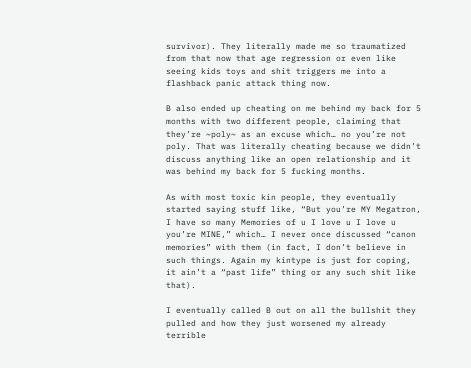survivor). They literally made me so traumatized from that now that age regression or even like seeing kids toys and shit triggers me into a flashback panic attack thing now.

B also ended up cheating on me behind my back for 5 months with two different people, claiming that they’re ~poly~ as an excuse which… no you’re not poly. That was literally cheating because we didn’t discuss anything like an open relationship and it was behind my back for 5 fucking months.

As with most toxic kin people, they eventually started saying stuff like, “But you’re MY Megatron, I have so many Memories of u I love u I love u you’re MINE,” which… I never once discussed “canon memories” with them (in fact, I don’t believe in such things. Again my kintype is just for coping, it ain’t a “past life” thing or any such shit like that).

I eventually called B out on all the bullshit they pulled and how they just worsened my already terrible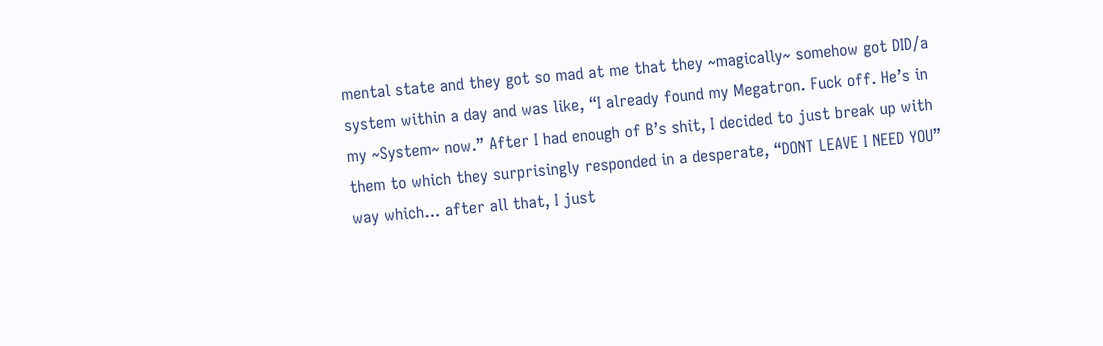mental state and they got so mad at me that they ~magically~ somehow got DID/a system within a day and was like, “I already found my Megatron. Fuck off. He’s in my ~System~ now.” After I had enough of B’s shit, I decided to just break up with them to which they surprisingly responded in a desperate, “DONT LEAVE I NEED YOU” way which… after all that, I just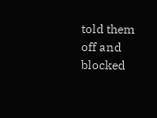told them off and blocked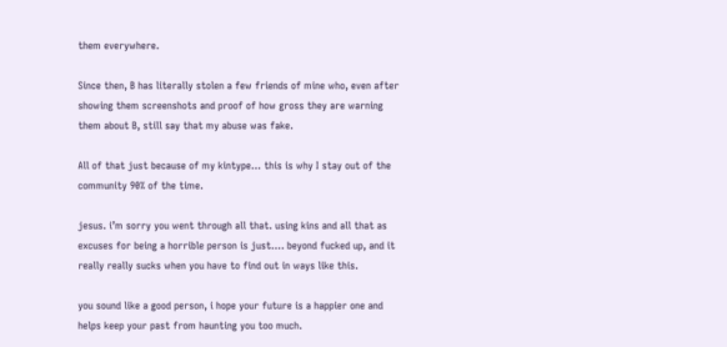them everywhere.

Since then, B has literally stolen a few friends of mine who, even after showing them screenshots and proof of how gross they are warning them about B, still say that my abuse was fake.

All of that just because of my kintype… this is why I stay out of the community 90% of the time.

jesus. i’m sorry you went through all that. using kins and all that as excuses for being a horrible person is just…. beyond fucked up, and it really really sucks when you have to find out in ways like this.

you sound like a good person, i hope your future is a happier one and helps keep your past from haunting you too much.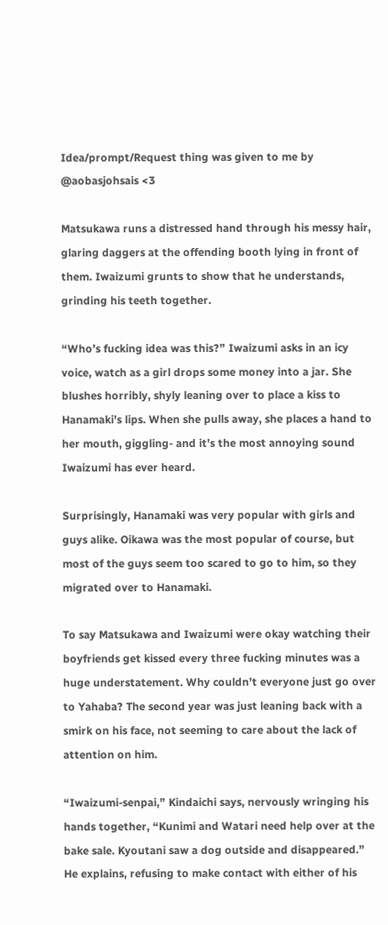Idea/prompt/Request thing was given to me by @aobasjohsais <3

Matsukawa runs a distressed hand through his messy hair, glaring daggers at the offending booth lying in front of them. Iwaizumi grunts to show that he understands, grinding his teeth together.

“Who’s fucking idea was this?” Iwaizumi asks in an icy voice, watch as a girl drops some money into a jar. She blushes horribly, shyly leaning over to place a kiss to Hanamaki’s lips. When she pulls away, she places a hand to her mouth, giggling- and it’s the most annoying sound Iwaizumi has ever heard.

Surprisingly, Hanamaki was very popular with girls and guys alike. Oikawa was the most popular of course, but most of the guys seem too scared to go to him, so they migrated over to Hanamaki.

To say Matsukawa and Iwaizumi were okay watching their boyfriends get kissed every three fucking minutes was a huge understatement. Why couldn’t everyone just go over to Yahaba? The second year was just leaning back with a smirk on his face, not seeming to care about the lack of attention on him.

“Iwaizumi-senpai,” Kindaichi says, nervously wringing his hands together, “Kunimi and Watari need help over at the bake sale. Kyoutani saw a dog outside and disappeared.” He explains, refusing to make contact with either of his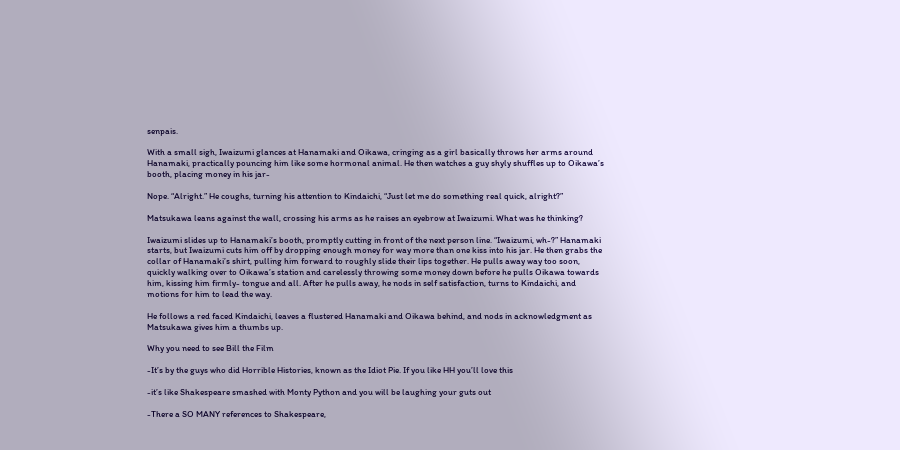senpais.

With a small sigh, Iwaizumi glances at Hanamaki and Oikawa, cringing as a girl basically throws her arms around Hanamaki, practically pouncing him like some hormonal animal. He then watches a guy shyly shuffles up to Oikawa’s booth, placing money in his jar-

Nope. “Alright.” He coughs, turning his attention to Kindaichi, “Just let me do something real quick, alright?”

Matsukawa leans against the wall, crossing his arms as he raises an eyebrow at Iwaizumi. What was he thinking?

Iwaizumi slides up to Hanamaki’s booth, promptly cutting in front of the next person line. “Iwaizumi, wh-?” Hanamaki starts, but Iwaizumi cuts him off by dropping enough money for way more than one kiss into his jar. He then grabs the collar of Hanamaki’s shirt, pulling him forward to roughly slide their lips together. He pulls away way too soon, quickly walking over to Oikawa’s station and carelessly throwing some money down before he pulls Oikawa towards him, kissing him firmly- tongue and all. After he pulls away, he nods in self satisfaction, turns to Kindaichi, and motions for him to lead the way.

He follows a red faced Kindaichi, leaves a flustered Hanamaki and Oikawa behind, and nods in acknowledgment as Matsukawa gives him a thumbs up.

Why you need to see Bill the Film

-It’s by the guys who did Horrible Histories, known as the Idiot Pie. If you like HH you’ll love this

-it’s like Shakespeare smashed with Monty Python and you will be laughing your guts out

-There a SO MANY references to Shakespeare,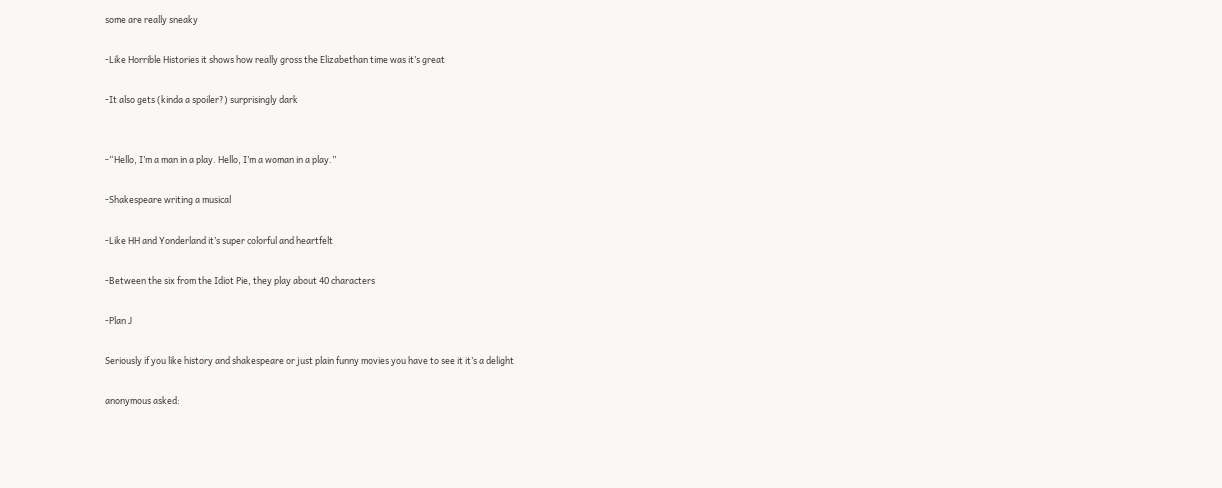some are really sneaky

-Like Horrible Histories it shows how really gross the Elizabethan time was it’s great

-It also gets (kinda a spoiler?) surprisingly dark


-“Hello, I’m a man in a play. Hello, I’m a woman in a play.”

-Shakespeare writing a musical

-Like HH and Yonderland it’s super colorful and heartfelt

-Between the six from the Idiot Pie, they play about 40 characters

-Plan J

Seriously if you like history and shakespeare or just plain funny movies you have to see it it’s a delight

anonymous asked: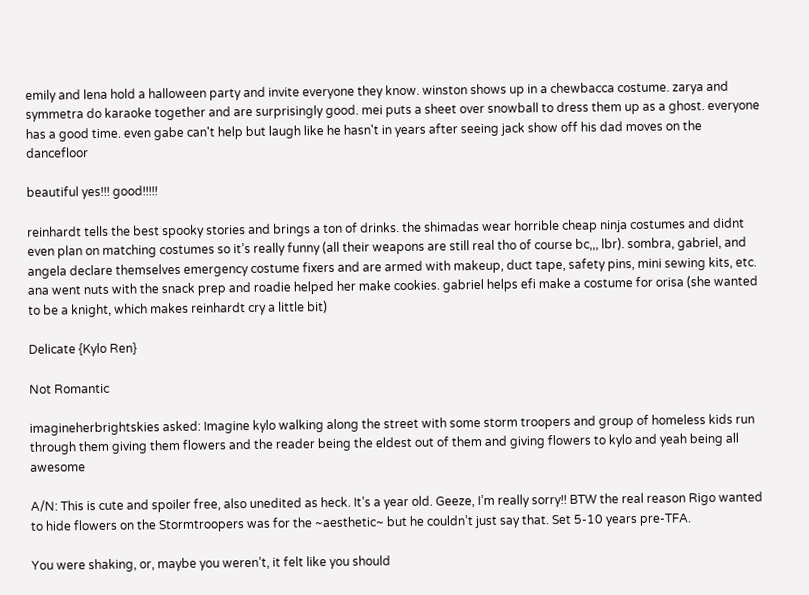emily and lena hold a halloween party and invite everyone they know. winston shows up in a chewbacca costume. zarya and symmetra do karaoke together and are surprisingly good. mei puts a sheet over snowball to dress them up as a ghost. everyone has a good time. even gabe can't help but laugh like he hasn't in years after seeing jack show off his dad moves on the dancefloor

beautiful yes!!! good!!!!!

reinhardt tells the best spooky stories and brings a ton of drinks. the shimadas wear horrible cheap ninja costumes and didnt even plan on matching costumes so it’s really funny (all their weapons are still real tho of course bc,,, lbr). sombra, gabriel, and angela declare themselves emergency costume fixers and are armed with makeup, duct tape, safety pins, mini sewing kits, etc. ana went nuts with the snack prep and roadie helped her make cookies. gabriel helps efi make a costume for orisa (she wanted to be a knight, which makes reinhardt cry a little bit)

Delicate {Kylo Ren}

Not Romantic

imagineherbrightskies asked: Imagine kylo walking along the street with some storm troopers and group of homeless kids run through them giving them flowers and the reader being the eldest out of them and giving flowers to kylo and yeah being all awesome

A/N: This is cute and spoiler free, also unedited as heck. It’s a year old. Geeze, I’m really sorry!! BTW the real reason Rigo wanted to hide flowers on the Stormtroopers was for the ~aesthetic~ but he couldn’t just say that. Set 5-10 years pre-TFA.

You were shaking, or, maybe you weren’t, it felt like you should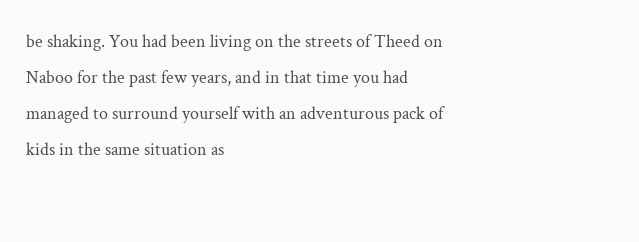be shaking. You had been living on the streets of Theed on Naboo for the past few years, and in that time you had managed to surround yourself with an adventurous pack of kids in the same situation as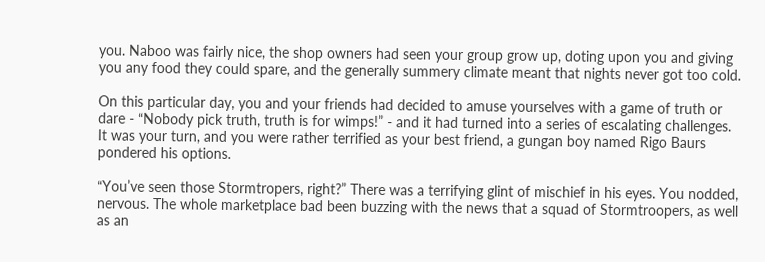you. Naboo was fairly nice, the shop owners had seen your group grow up, doting upon you and giving you any food they could spare, and the generally summery climate meant that nights never got too cold.

On this particular day, you and your friends had decided to amuse yourselves with a game of truth or dare - “Nobody pick truth, truth is for wimps!” - and it had turned into a series of escalating challenges. It was your turn, and you were rather terrified as your best friend, a gungan boy named Rigo Baurs pondered his options.

“You’ve seen those Stormtropers, right?” There was a terrifying glint of mischief in his eyes. You nodded, nervous. The whole marketplace bad been buzzing with the news that a squad of Stormtroopers, as well as an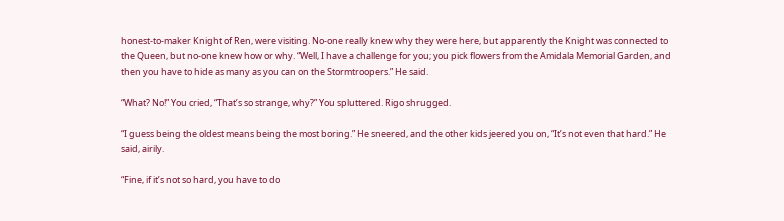honest-to-maker Knight of Ren, were visiting. No-one really knew why they were here, but apparently the Knight was connected to the Queen, but no-one knew how or why. “Well, I have a challenge for you; you pick flowers from the Amidala Memorial Garden, and then you have to hide as many as you can on the Stormtroopers.” He said.

“What? No!” You cried, “That’s so strange, why?” You spluttered. Rigo shrugged.

“I guess being the oldest means being the most boring.” He sneered, and the other kids jeered you on, “It’s not even that hard.” He said, airily.

“Fine, if it’s not so hard, you have to do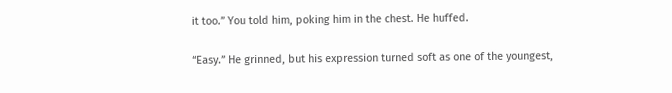it too.” You told him, poking him in the chest. He huffed.

“Easy.” He grinned, but his expression turned soft as one of the youngest,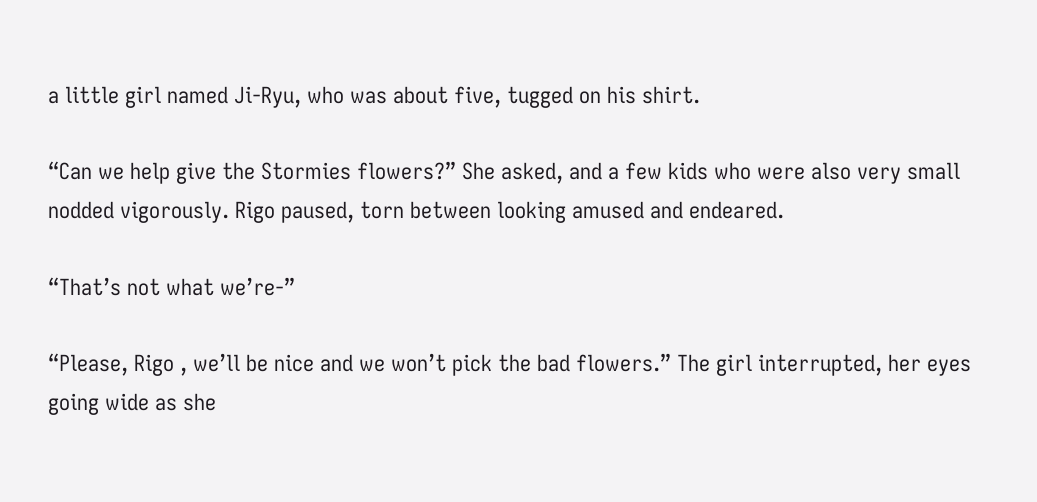a little girl named Ji-Ryu, who was about five, tugged on his shirt.

“Can we help give the Stormies flowers?” She asked, and a few kids who were also very small nodded vigorously. Rigo paused, torn between looking amused and endeared.

“That’s not what we’re-”

“Please, Rigo , we’ll be nice and we won’t pick the bad flowers.” The girl interrupted, her eyes going wide as she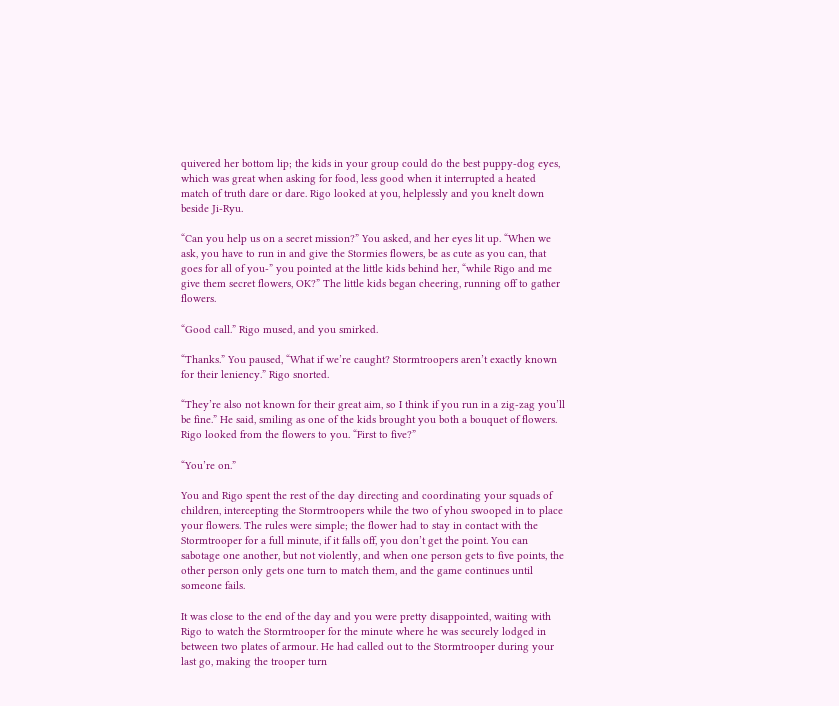quivered her bottom lip; the kids in your group could do the best puppy-dog eyes, which was great when asking for food, less good when it interrupted a heated match of truth dare or dare. Rigo looked at you, helplessly and you knelt down beside Ji-Ryu.

“Can you help us on a secret mission?” You asked, and her eyes lit up. “When we ask, you have to run in and give the Stormies flowers, be as cute as you can, that goes for all of you-” you pointed at the little kids behind her, “while Rigo and me give them secret flowers, OK?” The little kids began cheering, running off to gather flowers.

“Good call.” Rigo mused, and you smirked.

“Thanks.” You paused, “What if we’re caught? Stormtroopers aren’t exactly known for their leniency.” Rigo snorted.

“They’re also not known for their great aim, so I think if you run in a zig-zag you’ll be fine.” He said, smiling as one of the kids brought you both a bouquet of flowers. Rigo looked from the flowers to you. “First to five?”

“You’re on.”

You and Rigo spent the rest of the day directing and coordinating your squads of children, intercepting the Stormtroopers while the two of yhou swooped in to place your flowers. The rules were simple; the flower had to stay in contact with the Stormtrooper for a full minute, if it falls off, you don’t get the point. You can sabotage one another, but not violently, and when one person gets to five points, the other person only gets one turn to match them, and the game continues until someone fails.

It was close to the end of the day and you were pretty disappointed, waiting with Rigo to watch the Stormtrooper for the minute where he was securely lodged in between two plates of armour. He had called out to the Stormtrooper during your last go, making the trooper turn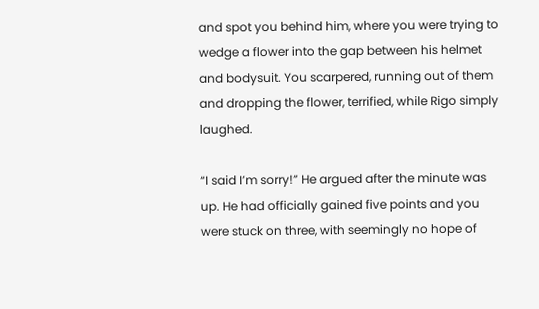and spot you behind him, where you were trying to wedge a flower into the gap between his helmet and bodysuit. You scarpered, running out of them and dropping the flower, terrified, while Rigo simply laughed.

“I said I’m sorry!” He argued after the minute was up. He had officially gained five points and you were stuck on three, with seemingly no hope of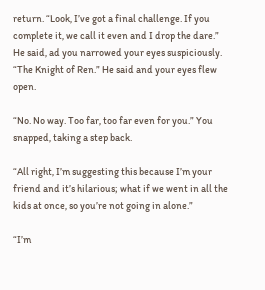return. “Look, I’ve got a final challenge. If you complete it, we call it even and I drop the dare.” He said, ad you narrowed your eyes suspiciously. “The Knight of Ren.” He said and your eyes flew open.

“No. No way. Too far, too far even for you.” You snapped, taking a step back.

“All right, I’m suggesting this because I’m your friend and it’s hilarious; what if we went in all the kids at once, so you’re not going in alone.”

“I’m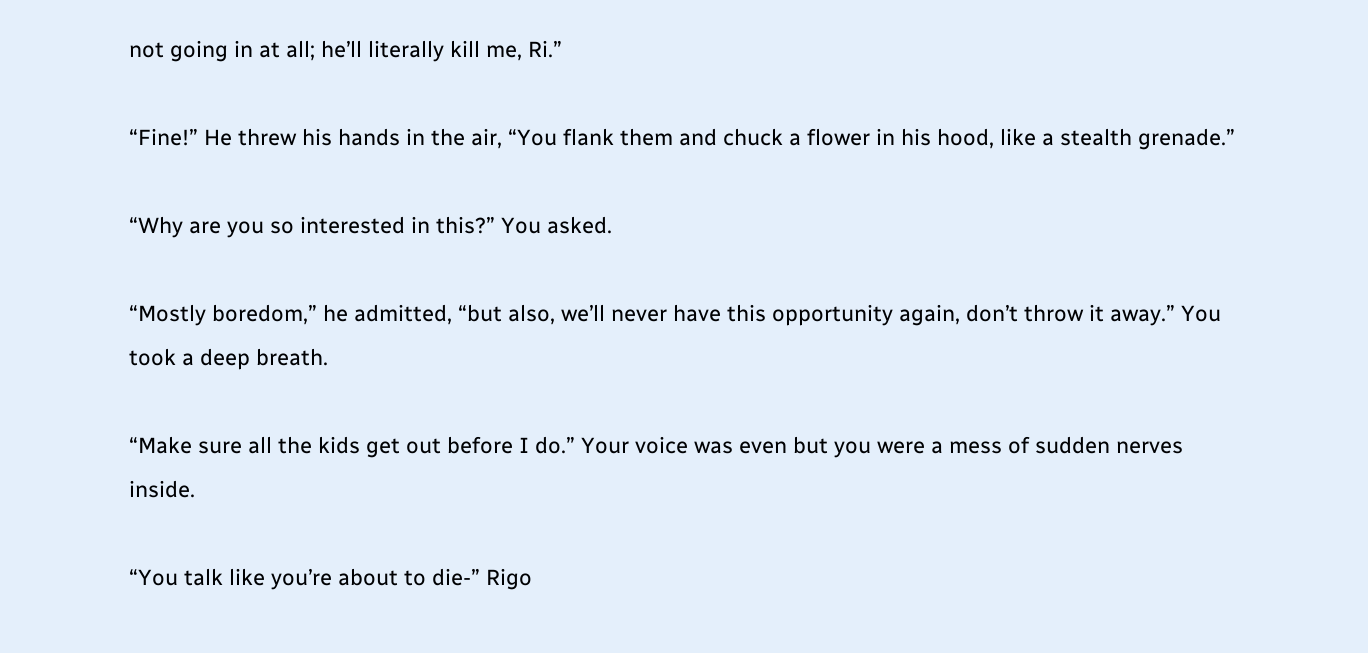not going in at all; he’ll literally kill me, Ri.”

“Fine!” He threw his hands in the air, “You flank them and chuck a flower in his hood, like a stealth grenade.”

“Why are you so interested in this?” You asked.

“Mostly boredom,” he admitted, “but also, we’ll never have this opportunity again, don’t throw it away.” You took a deep breath.

“Make sure all the kids get out before I do.” Your voice was even but you were a mess of sudden nerves inside.

“You talk like you’re about to die-” Rigo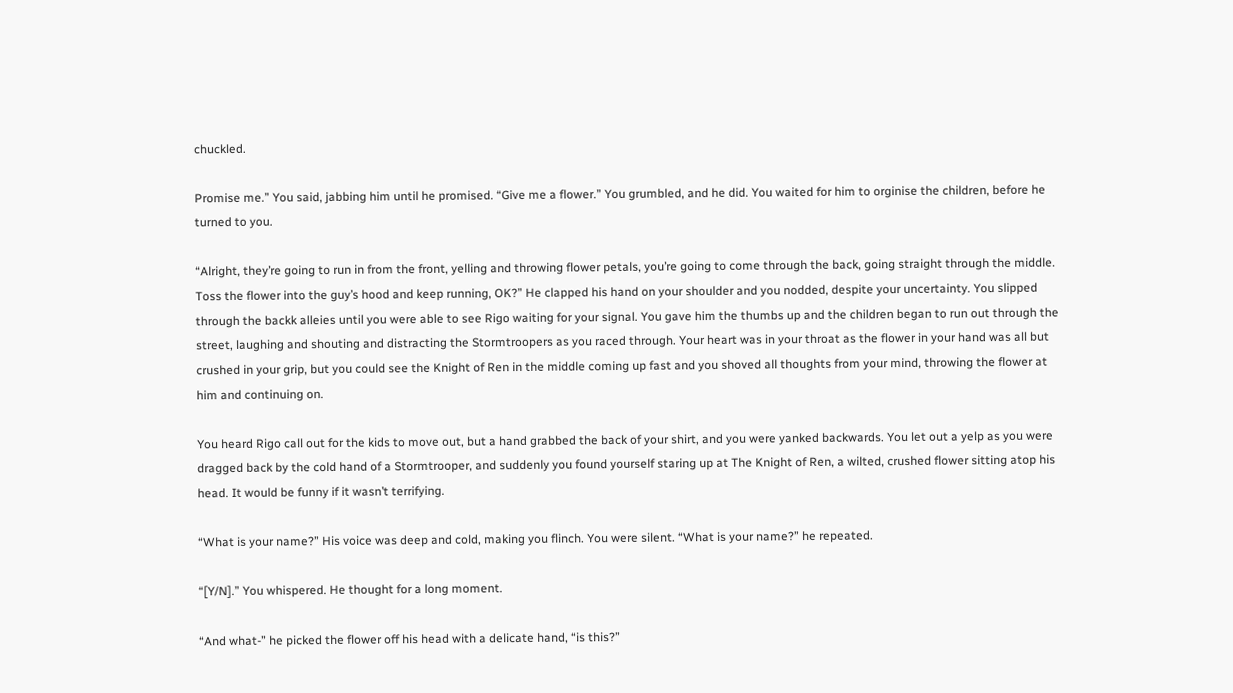chuckled.

Promise me.” You said, jabbing him until he promised. “Give me a flower.” You grumbled, and he did. You waited for him to orginise the children, before he turned to you.

“Alright, they’re going to run in from the front, yelling and throwing flower petals, you’re going to come through the back, going straight through the middle. Toss the flower into the guy’s hood and keep running, OK?” He clapped his hand on your shoulder and you nodded, despite your uncertainty. You slipped through the backk alleies until you were able to see Rigo waiting for your signal. You gave him the thumbs up and the children began to run out through the street, laughing and shouting and distracting the Stormtroopers as you raced through. Your heart was in your throat as the flower in your hand was all but crushed in your grip, but you could see the Knight of Ren in the middle coming up fast and you shoved all thoughts from your mind, throwing the flower at him and continuing on.

You heard Rigo call out for the kids to move out, but a hand grabbed the back of your shirt, and you were yanked backwards. You let out a yelp as you were dragged back by the cold hand of a Stormtrooper, and suddenly you found yourself staring up at The Knight of Ren, a wilted, crushed flower sitting atop his head. It would be funny if it wasn’t terrifying.

“What is your name?” His voice was deep and cold, making you flinch. You were silent. “What is your name?” he repeated.

“[Y/N].” You whispered. He thought for a long moment.

“And what-” he picked the flower off his head with a delicate hand, “is this?”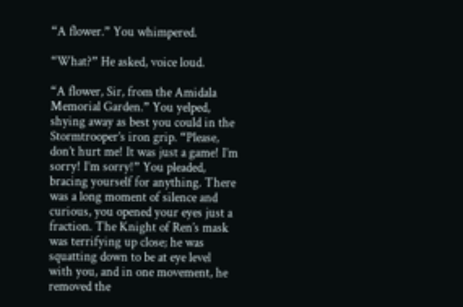“A flower.” You whimpered.

“What?” He asked, voice loud.

“A flower, Sir, from the Amidala Memorial Garden.” You yelped, shying away as best you could in the Stormtrooper’s iron grip. “Please, don’t hurt me! It was just a game! I’m sorry! I’m sorry!” You pleaded, bracing yourself for anything. There was a long moment of silence and curious, you opened your eyes just a fraction. The Knight of Ren’s mask was terrifying up close; he was squatting down to be at eye level with you, and in one movement, he removed the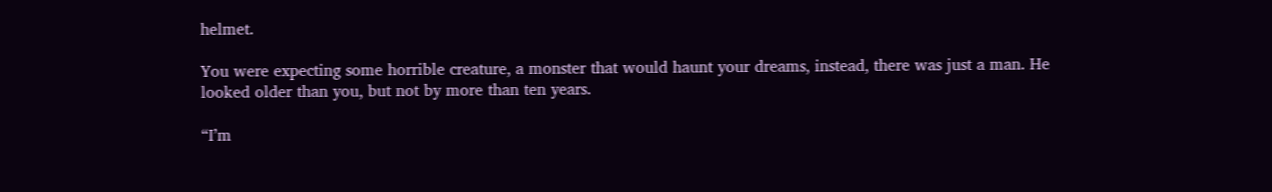helmet.

You were expecting some horrible creature, a monster that would haunt your dreams, instead, there was just a man. He looked older than you, but not by more than ten years.

“I’m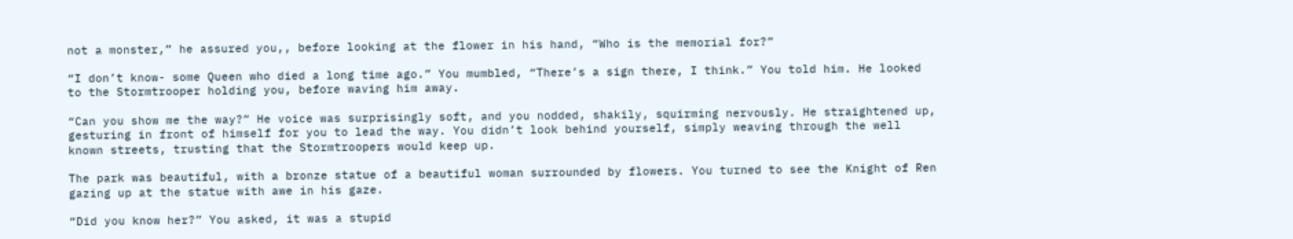not a monster,” he assured you,, before looking at the flower in his hand, “Who is the memorial for?”

“I don’t know- some Queen who died a long time ago.” You mumbled, “There’s a sign there, I think.” You told him. He looked to the Stormtrooper holding you, before waving him away.

“Can you show me the way?” He voice was surprisingly soft, and you nodded, shakily, squirming nervously. He straightened up, gesturing in front of himself for you to lead the way. You didn’t look behind yourself, simply weaving through the well known streets, trusting that the Stormtroopers would keep up.

The park was beautiful, with a bronze statue of a beautiful woman surrounded by flowers. You turned to see the Knight of Ren gazing up at the statue with awe in his gaze.

“Did you know her?” You asked, it was a stupid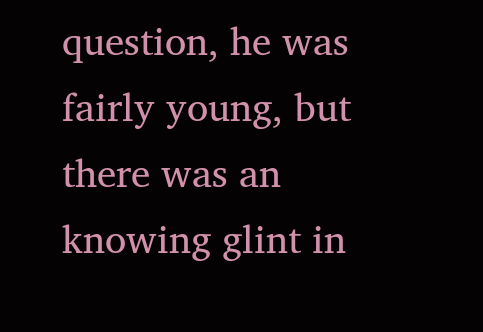question, he was fairly young, but there was an knowing glint in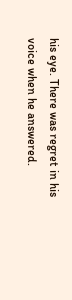his eye. There was regret in his voice when he answered.